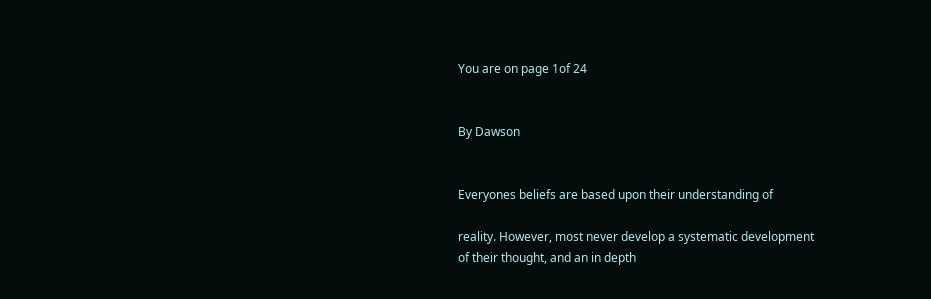You are on page 1of 24


By Dawson


Everyones beliefs are based upon their understanding of

reality. However, most never develop a systematic development
of their thought, and an in depth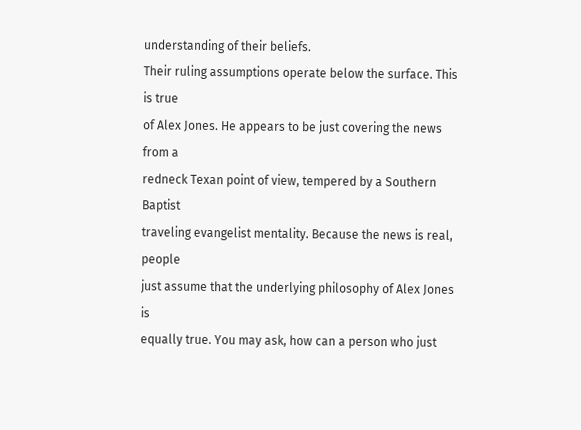understanding of their beliefs.
Their ruling assumptions operate below the surface. This is true
of Alex Jones. He appears to be just covering the news from a
redneck Texan point of view, tempered by a Southern Baptist
traveling evangelist mentality. Because the news is real, people
just assume that the underlying philosophy of Alex Jones is
equally true. You may ask, how can a person who just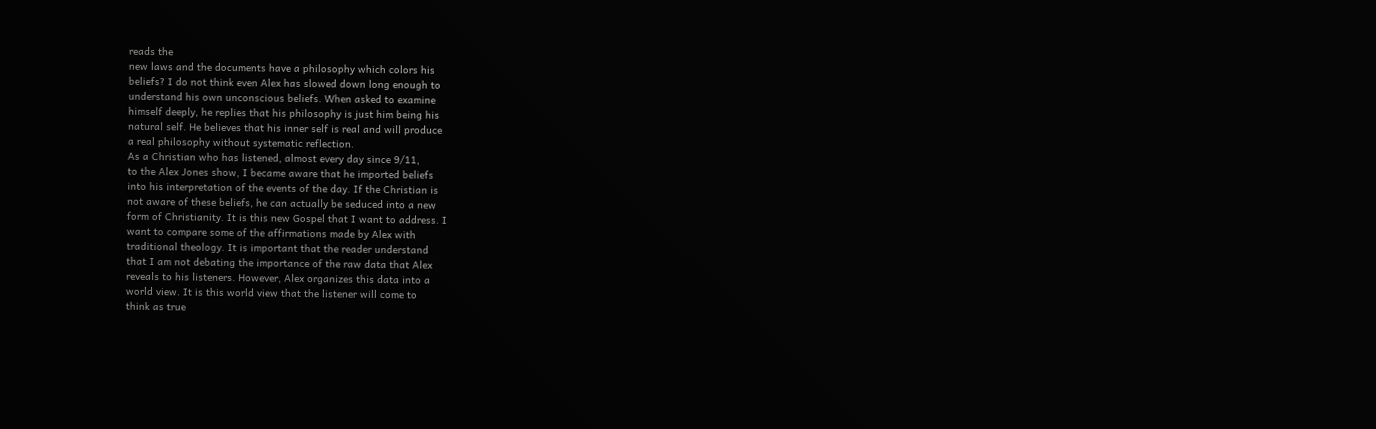reads the
new laws and the documents have a philosophy which colors his
beliefs? I do not think even Alex has slowed down long enough to
understand his own unconscious beliefs. When asked to examine
himself deeply, he replies that his philosophy is just him being his
natural self. He believes that his inner self is real and will produce
a real philosophy without systematic reflection.
As a Christian who has listened, almost every day since 9/11,
to the Alex Jones show, I became aware that he imported beliefs
into his interpretation of the events of the day. If the Christian is
not aware of these beliefs, he can actually be seduced into a new
form of Christianity. It is this new Gospel that I want to address. I
want to compare some of the affirmations made by Alex with
traditional theology. It is important that the reader understand
that I am not debating the importance of the raw data that Alex
reveals to his listeners. However, Alex organizes this data into a
world view. It is this world view that the listener will come to
think as true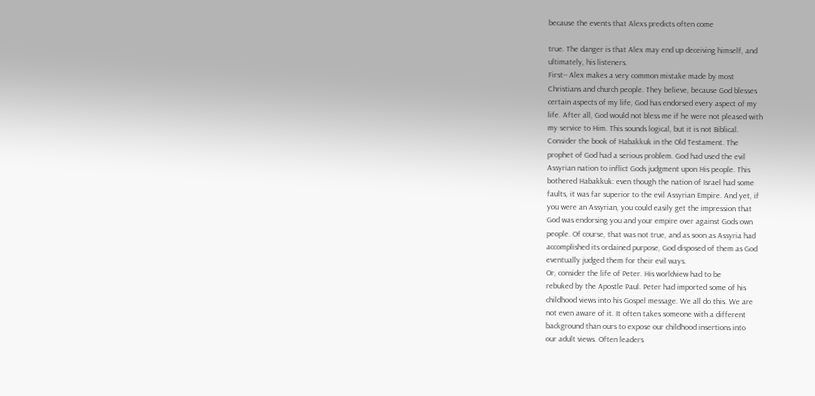because the events that Alexs predicts often come

true. The danger is that Alex may end up deceiving himself, and
ultimately, his listeners.
First-- Alex makes a very common mistake made by most
Christians and church people. They believe, because God blesses
certain aspects of my life, God has endorsed every aspect of my
life. After all, God would not bless me if he were not pleased with
my service to Him. This sounds logical, but it is not Biblical.
Consider the book of Habakkuk in the Old Testament. The
prophet of God had a serious problem. God had used the evil
Assyrian nation to inflict Gods judgment upon His people. This
bothered Habakkuk: even though the nation of Israel had some
faults, it was far superior to the evil Assyrian Empire. And yet, if
you were an Assyrian, you could easily get the impression that
God was endorsing you and your empire over against Gods own
people. Of course, that was not true, and as soon as Assyria had
accomplished its ordained purpose, God disposed of them as God
eventually judged them for their evil ways.
Or, consider the life of Peter. His worldview had to be
rebuked by the Apostle Paul. Peter had imported some of his
childhood views into his Gospel message. We all do this. We are
not even aware of it. It often takes someone with a different
background than ours to expose our childhood insertions into
our adult views. Often leaders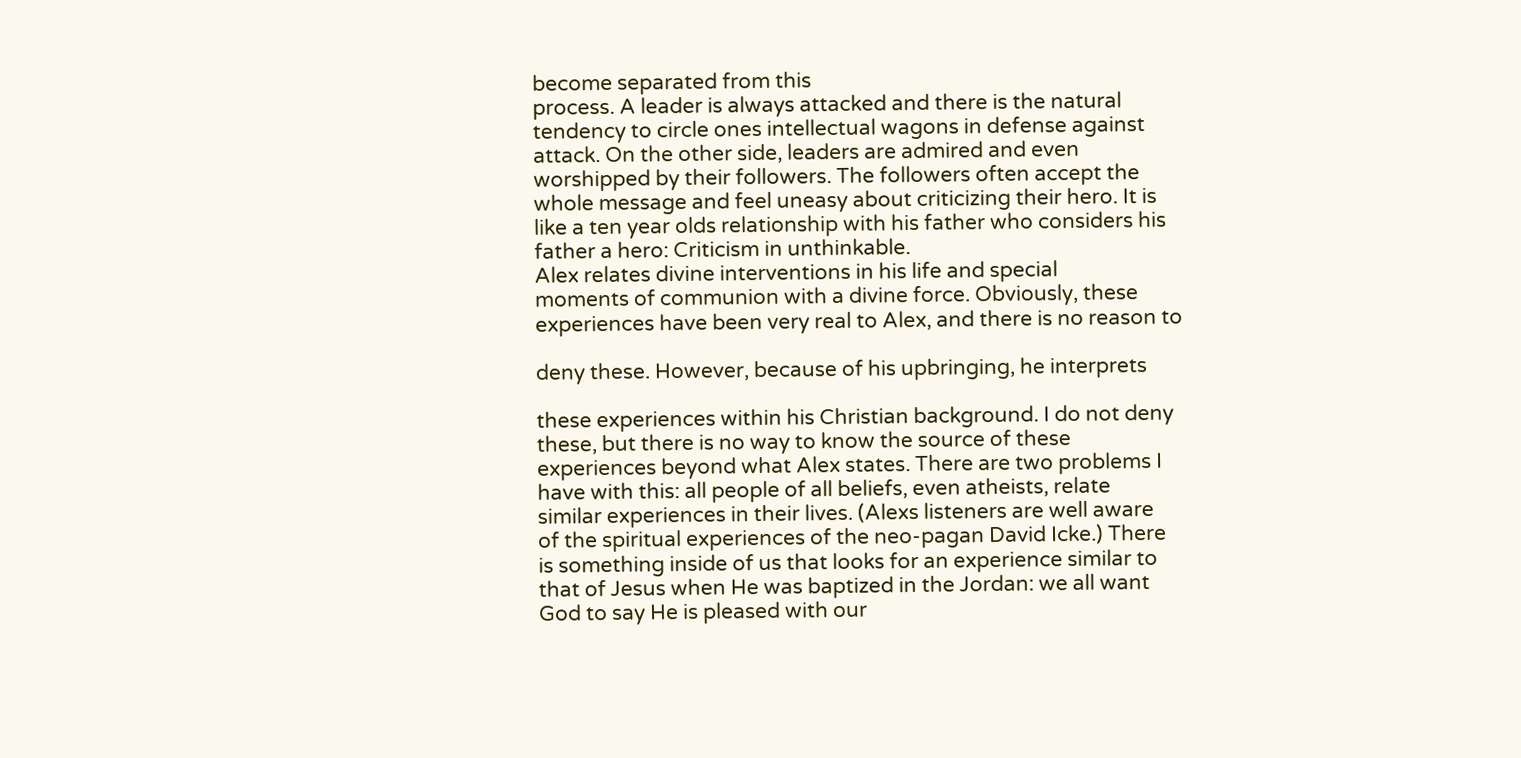become separated from this
process. A leader is always attacked and there is the natural
tendency to circle ones intellectual wagons in defense against
attack. On the other side, leaders are admired and even
worshipped by their followers. The followers often accept the
whole message and feel uneasy about criticizing their hero. It is
like a ten year olds relationship with his father who considers his
father a hero: Criticism in unthinkable.
Alex relates divine interventions in his life and special
moments of communion with a divine force. Obviously, these
experiences have been very real to Alex, and there is no reason to

deny these. However, because of his upbringing, he interprets

these experiences within his Christian background. I do not deny
these, but there is no way to know the source of these
experiences beyond what Alex states. There are two problems I
have with this: all people of all beliefs, even atheists, relate
similar experiences in their lives. (Alexs listeners are well aware
of the spiritual experiences of the neo-pagan David Icke.) There
is something inside of us that looks for an experience similar to
that of Jesus when He was baptized in the Jordan: we all want
God to say He is pleased with our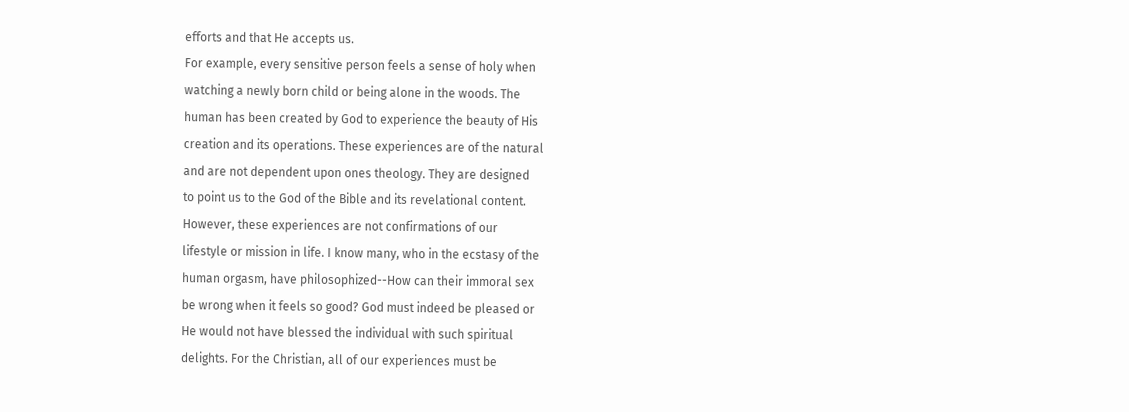efforts and that He accepts us.
For example, every sensitive person feels a sense of holy when
watching a newly born child or being alone in the woods. The
human has been created by God to experience the beauty of His
creation and its operations. These experiences are of the natural
and are not dependent upon ones theology. They are designed
to point us to the God of the Bible and its revelational content.
However, these experiences are not confirmations of our
lifestyle or mission in life. I know many, who in the ecstasy of the
human orgasm, have philosophized--How can their immoral sex
be wrong when it feels so good? God must indeed be pleased or
He would not have blessed the individual with such spiritual
delights. For the Christian, all of our experiences must be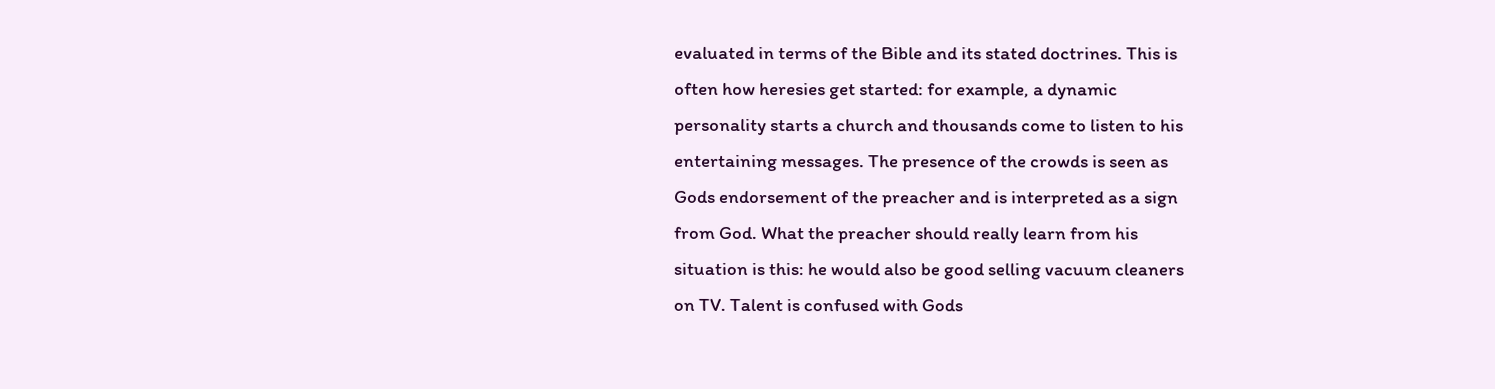evaluated in terms of the Bible and its stated doctrines. This is
often how heresies get started: for example, a dynamic
personality starts a church and thousands come to listen to his
entertaining messages. The presence of the crowds is seen as
Gods endorsement of the preacher and is interpreted as a sign
from God. What the preacher should really learn from his
situation is this: he would also be good selling vacuum cleaners
on TV. Talent is confused with Gods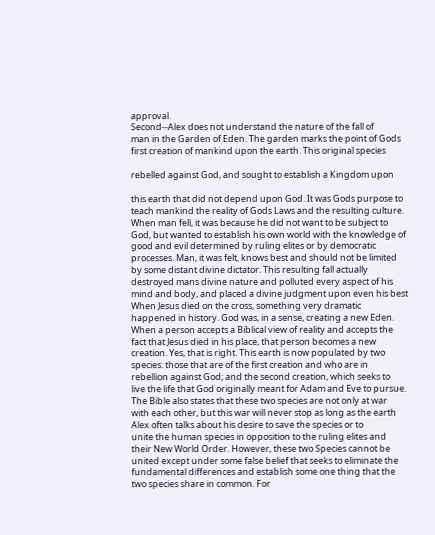approval.
Second--Alex does not understand the nature of the fall of
man in the Garden of Eden. The garden marks the point of Gods
first creation of mankind upon the earth. This original species

rebelled against God, and sought to establish a Kingdom upon

this earth that did not depend upon God. It was Gods purpose to
teach mankind the reality of Gods Laws and the resulting culture.
When man fell, it was because he did not want to be subject to
God, but wanted to establish his own world with the knowledge of
good and evil determined by ruling elites or by democratic
processes. Man, it was felt, knows best and should not be limited
by some distant divine dictator. This resulting fall actually
destroyed mans divine nature and polluted every aspect of his
mind and body, and placed a divine judgment upon even his best
When Jesus died on the cross, something very dramatic
happened in history. God was, in a sense, creating a new Eden.
When a person accepts a Biblical view of reality and accepts the
fact that Jesus died in his place, that person becomes a new
creation. Yes, that is right. This earth is now populated by two
species: those that are of the first creation and who are in
rebellion against God; and the second creation, which seeks to
live the life that God originally meant for Adam and Eve to pursue.
The Bible also states that these two species are not only at war
with each other, but this war will never stop as long as the earth
Alex often talks about his desire to save the species or to
unite the human species in opposition to the ruling elites and
their New World Order. However, these two Species cannot be
united except under some false belief that seeks to eliminate the
fundamental differences and establish some one thing that the
two species share in common. For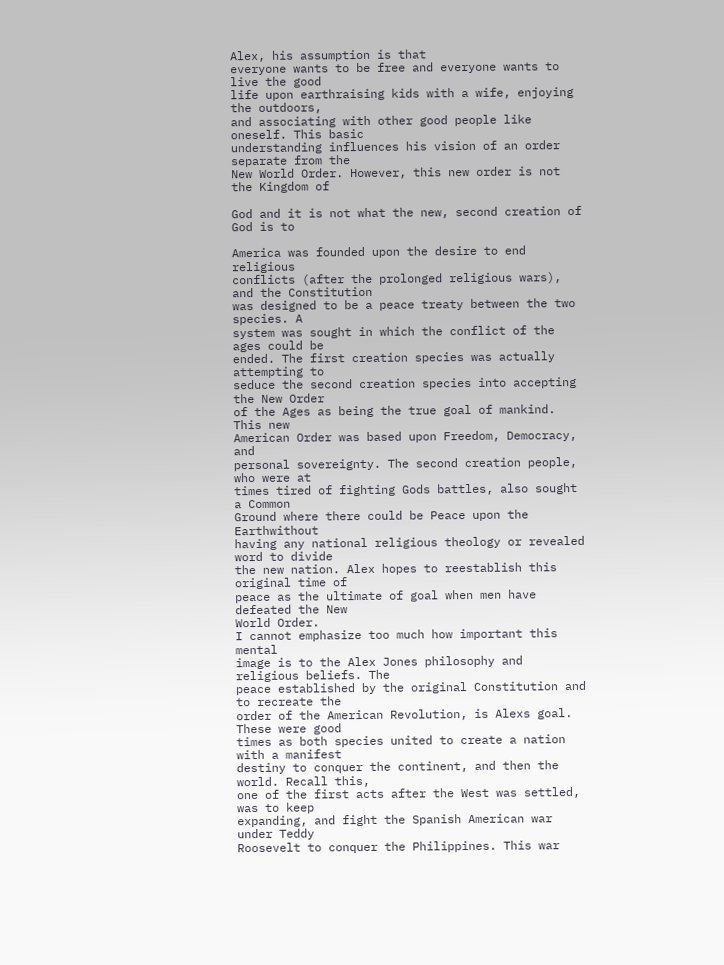Alex, his assumption is that
everyone wants to be free and everyone wants to live the good
life upon earthraising kids with a wife, enjoying the outdoors,
and associating with other good people like oneself. This basic
understanding influences his vision of an order separate from the
New World Order. However, this new order is not the Kingdom of

God and it is not what the new, second creation of God is to

America was founded upon the desire to end religious
conflicts (after the prolonged religious wars), and the Constitution
was designed to be a peace treaty between the two species. A
system was sought in which the conflict of the ages could be
ended. The first creation species was actually attempting to
seduce the second creation species into accepting the New Order
of the Ages as being the true goal of mankind. This new
American Order was based upon Freedom, Democracy, and
personal sovereignty. The second creation people, who were at
times tired of fighting Gods battles, also sought a Common
Ground where there could be Peace upon the Earthwithout
having any national religious theology or revealed word to divide
the new nation. Alex hopes to reestablish this original time of
peace as the ultimate of goal when men have defeated the New
World Order.
I cannot emphasize too much how important this mental
image is to the Alex Jones philosophy and religious beliefs. The
peace established by the original Constitution and to recreate the
order of the American Revolution, is Alexs goal. These were good
times as both species united to create a nation with a manifest
destiny to conquer the continent, and then the world. Recall this,
one of the first acts after the West was settled, was to keep
expanding, and fight the Spanish American war under Teddy
Roosevelt to conquer the Philippines. This war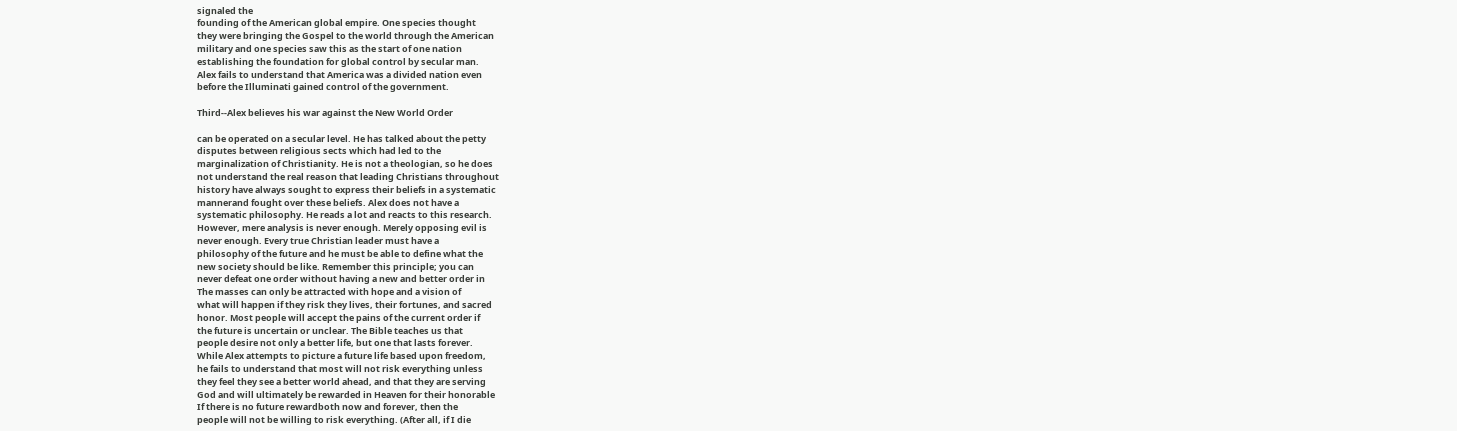signaled the
founding of the American global empire. One species thought
they were bringing the Gospel to the world through the American
military and one species saw this as the start of one nation
establishing the foundation for global control by secular man.
Alex fails to understand that America was a divided nation even
before the Illuminati gained control of the government.

Third--Alex believes his war against the New World Order

can be operated on a secular level. He has talked about the petty
disputes between religious sects which had led to the
marginalization of Christianity. He is not a theologian, so he does
not understand the real reason that leading Christians throughout
history have always sought to express their beliefs in a systematic
mannerand fought over these beliefs. Alex does not have a
systematic philosophy. He reads a lot and reacts to this research.
However, mere analysis is never enough. Merely opposing evil is
never enough. Every true Christian leader must have a
philosophy of the future and he must be able to define what the
new society should be like. Remember this principle; you can
never defeat one order without having a new and better order in
The masses can only be attracted with hope and a vision of
what will happen if they risk they lives, their fortunes, and sacred
honor. Most people will accept the pains of the current order if
the future is uncertain or unclear. The Bible teaches us that
people desire not only a better life, but one that lasts forever.
While Alex attempts to picture a future life based upon freedom,
he fails to understand that most will not risk everything unless
they feel they see a better world ahead, and that they are serving
God and will ultimately be rewarded in Heaven for their honorable
If there is no future rewardboth now and forever, then the
people will not be willing to risk everything. (After all, if I die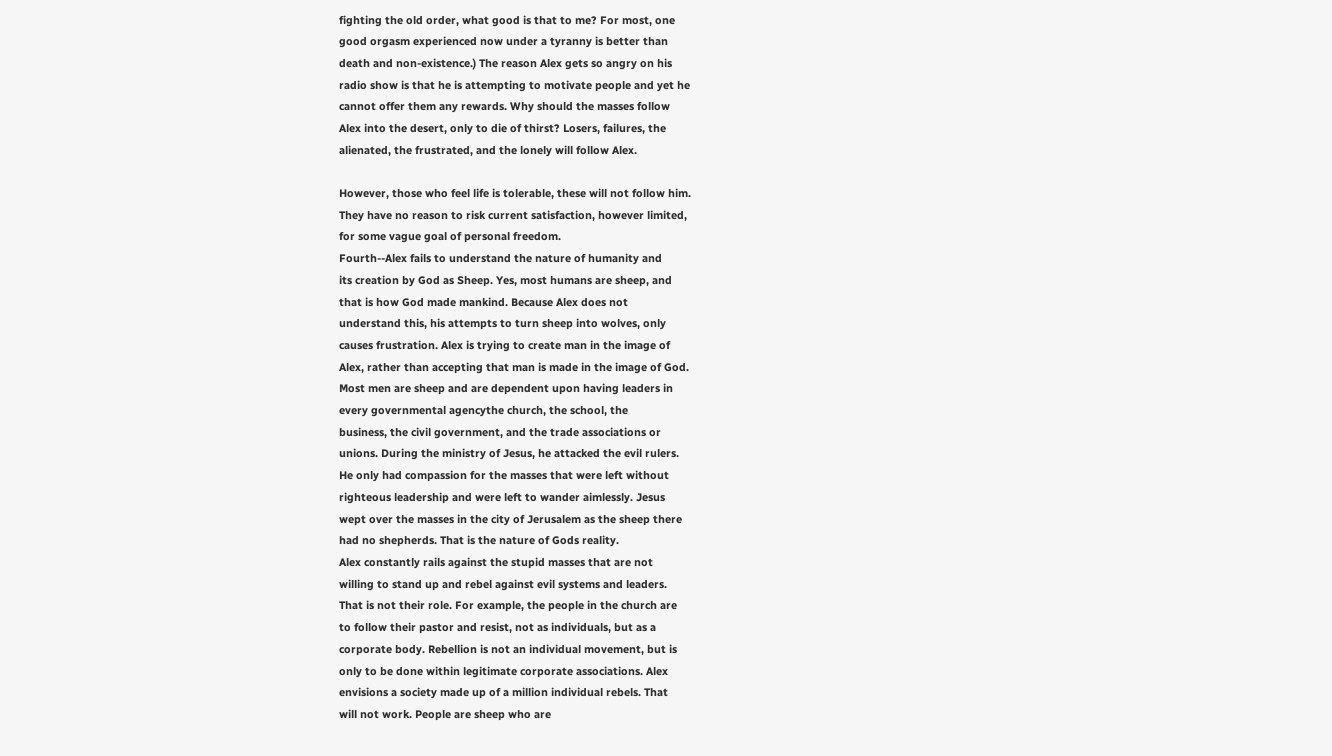fighting the old order, what good is that to me? For most, one
good orgasm experienced now under a tyranny is better than
death and non-existence.) The reason Alex gets so angry on his
radio show is that he is attempting to motivate people and yet he
cannot offer them any rewards. Why should the masses follow
Alex into the desert, only to die of thirst? Losers, failures, the
alienated, the frustrated, and the lonely will follow Alex.

However, those who feel life is tolerable, these will not follow him.
They have no reason to risk current satisfaction, however limited,
for some vague goal of personal freedom.
Fourth--Alex fails to understand the nature of humanity and
its creation by God as Sheep. Yes, most humans are sheep, and
that is how God made mankind. Because Alex does not
understand this, his attempts to turn sheep into wolves, only
causes frustration. Alex is trying to create man in the image of
Alex, rather than accepting that man is made in the image of God.
Most men are sheep and are dependent upon having leaders in
every governmental agencythe church, the school, the
business, the civil government, and the trade associations or
unions. During the ministry of Jesus, he attacked the evil rulers.
He only had compassion for the masses that were left without
righteous leadership and were left to wander aimlessly. Jesus
wept over the masses in the city of Jerusalem as the sheep there
had no shepherds. That is the nature of Gods reality.
Alex constantly rails against the stupid masses that are not
willing to stand up and rebel against evil systems and leaders.
That is not their role. For example, the people in the church are
to follow their pastor and resist, not as individuals, but as a
corporate body. Rebellion is not an individual movement, but is
only to be done within legitimate corporate associations. Alex
envisions a society made up of a million individual rebels. That
will not work. People are sheep who are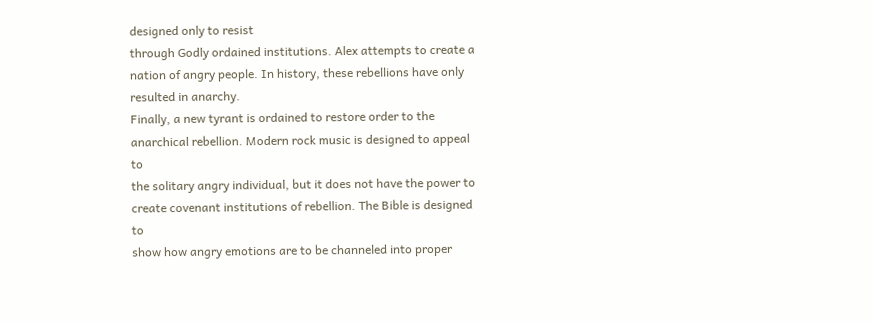designed only to resist
through Godly ordained institutions. Alex attempts to create a
nation of angry people. In history, these rebellions have only
resulted in anarchy.
Finally, a new tyrant is ordained to restore order to the
anarchical rebellion. Modern rock music is designed to appeal to
the solitary angry individual, but it does not have the power to
create covenant institutions of rebellion. The Bible is designed to
show how angry emotions are to be channeled into proper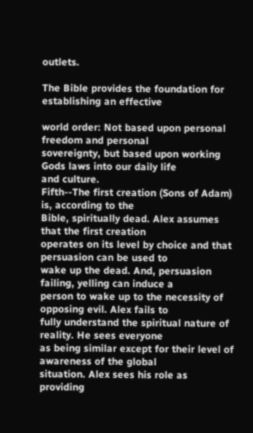outlets.

The Bible provides the foundation for establishing an effective

world order: Not based upon personal freedom and personal
sovereignty, but based upon working Gods laws into our daily life
and culture.
Fifth--The first creation (Sons of Adam) is, according to the
Bible, spiritually dead. Alex assumes that the first creation
operates on its level by choice and that persuasion can be used to
wake up the dead. And, persuasion failing, yelling can induce a
person to wake up to the necessity of opposing evil. Alex fails to
fully understand the spiritual nature of reality. He sees everyone
as being similar except for their level of awareness of the global
situation. Alex sees his role as providing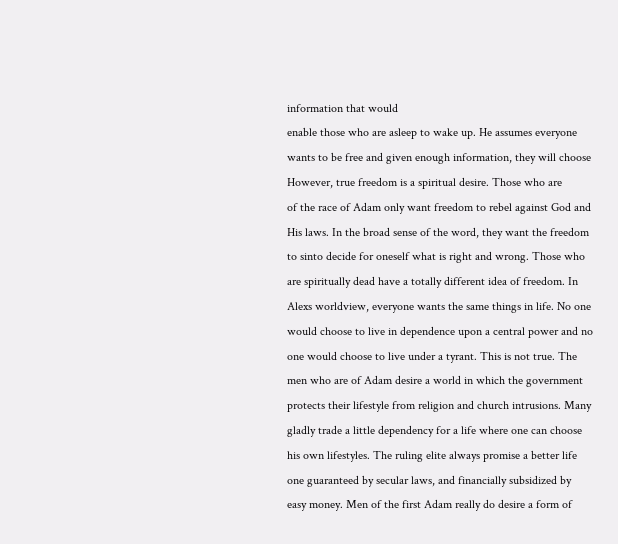information that would
enable those who are asleep to wake up. He assumes everyone
wants to be free and given enough information, they will choose
However, true freedom is a spiritual desire. Those who are
of the race of Adam only want freedom to rebel against God and
His laws. In the broad sense of the word, they want the freedom
to sinto decide for oneself what is right and wrong. Those who
are spiritually dead have a totally different idea of freedom. In
Alexs worldview, everyone wants the same things in life. No one
would choose to live in dependence upon a central power and no
one would choose to live under a tyrant. This is not true. The
men who are of Adam desire a world in which the government
protects their lifestyle from religion and church intrusions. Many
gladly trade a little dependency for a life where one can choose
his own lifestyles. The ruling elite always promise a better life
one guaranteed by secular laws, and financially subsidized by
easy money. Men of the first Adam really do desire a form of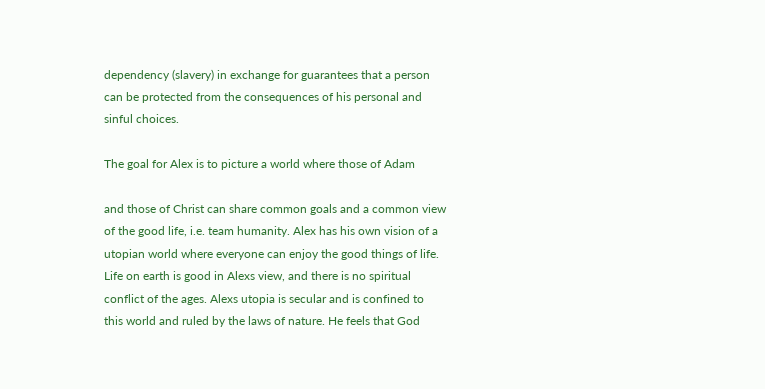dependency (slavery) in exchange for guarantees that a person
can be protected from the consequences of his personal and
sinful choices.

The goal for Alex is to picture a world where those of Adam

and those of Christ can share common goals and a common view
of the good life, i.e. team humanity. Alex has his own vision of a
utopian world where everyone can enjoy the good things of life.
Life on earth is good in Alexs view, and there is no spiritual
conflict of the ages. Alexs utopia is secular and is confined to
this world and ruled by the laws of nature. He feels that God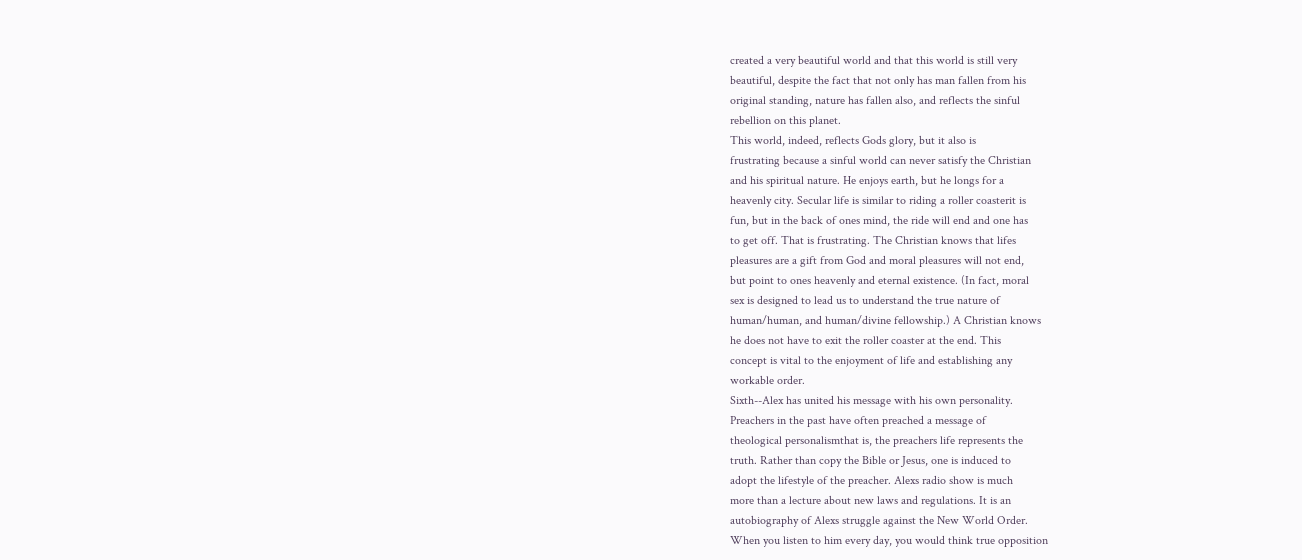created a very beautiful world and that this world is still very
beautiful, despite the fact that not only has man fallen from his
original standing, nature has fallen also, and reflects the sinful
rebellion on this planet.
This world, indeed, reflects Gods glory, but it also is
frustrating because a sinful world can never satisfy the Christian
and his spiritual nature. He enjoys earth, but he longs for a
heavenly city. Secular life is similar to riding a roller coasterit is
fun, but in the back of ones mind, the ride will end and one has
to get off. That is frustrating. The Christian knows that lifes
pleasures are a gift from God and moral pleasures will not end,
but point to ones heavenly and eternal existence. (In fact, moral
sex is designed to lead us to understand the true nature of
human/human, and human/divine fellowship.) A Christian knows
he does not have to exit the roller coaster at the end. This
concept is vital to the enjoyment of life and establishing any
workable order.
Sixth--Alex has united his message with his own personality.
Preachers in the past have often preached a message of
theological personalismthat is, the preachers life represents the
truth. Rather than copy the Bible or Jesus, one is induced to
adopt the lifestyle of the preacher. Alexs radio show is much
more than a lecture about new laws and regulations. It is an
autobiography of Alexs struggle against the New World Order.
When you listen to him every day, you would think true opposition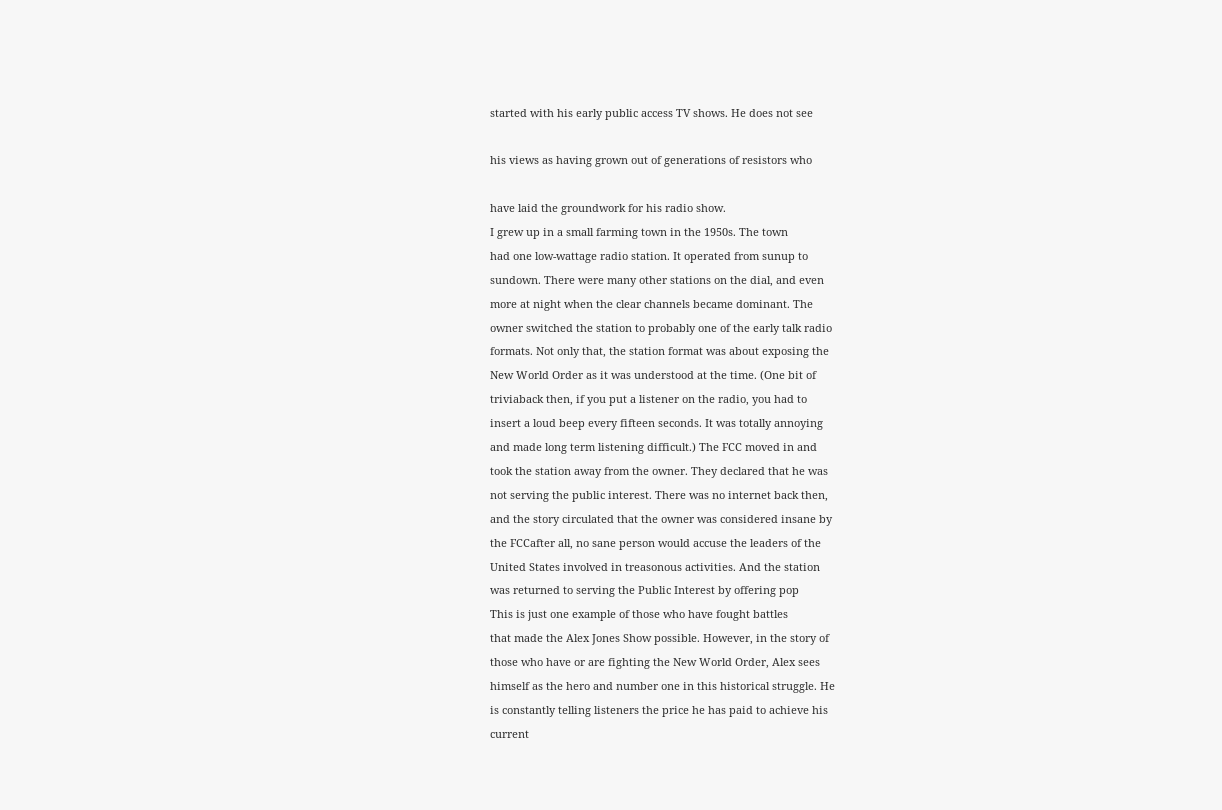started with his early public access TV shows. He does not see

his views as having grown out of generations of resistors who

have laid the groundwork for his radio show.
I grew up in a small farming town in the 1950s. The town
had one low-wattage radio station. It operated from sunup to
sundown. There were many other stations on the dial, and even
more at night when the clear channels became dominant. The
owner switched the station to probably one of the early talk radio
formats. Not only that, the station format was about exposing the
New World Order as it was understood at the time. (One bit of
triviaback then, if you put a listener on the radio, you had to
insert a loud beep every fifteen seconds. It was totally annoying
and made long term listening difficult.) The FCC moved in and
took the station away from the owner. They declared that he was
not serving the public interest. There was no internet back then,
and the story circulated that the owner was considered insane by
the FCCafter all, no sane person would accuse the leaders of the
United States involved in treasonous activities. And the station
was returned to serving the Public Interest by offering pop
This is just one example of those who have fought battles
that made the Alex Jones Show possible. However, in the story of
those who have or are fighting the New World Order, Alex sees
himself as the hero and number one in this historical struggle. He
is constantly telling listeners the price he has paid to achieve his
current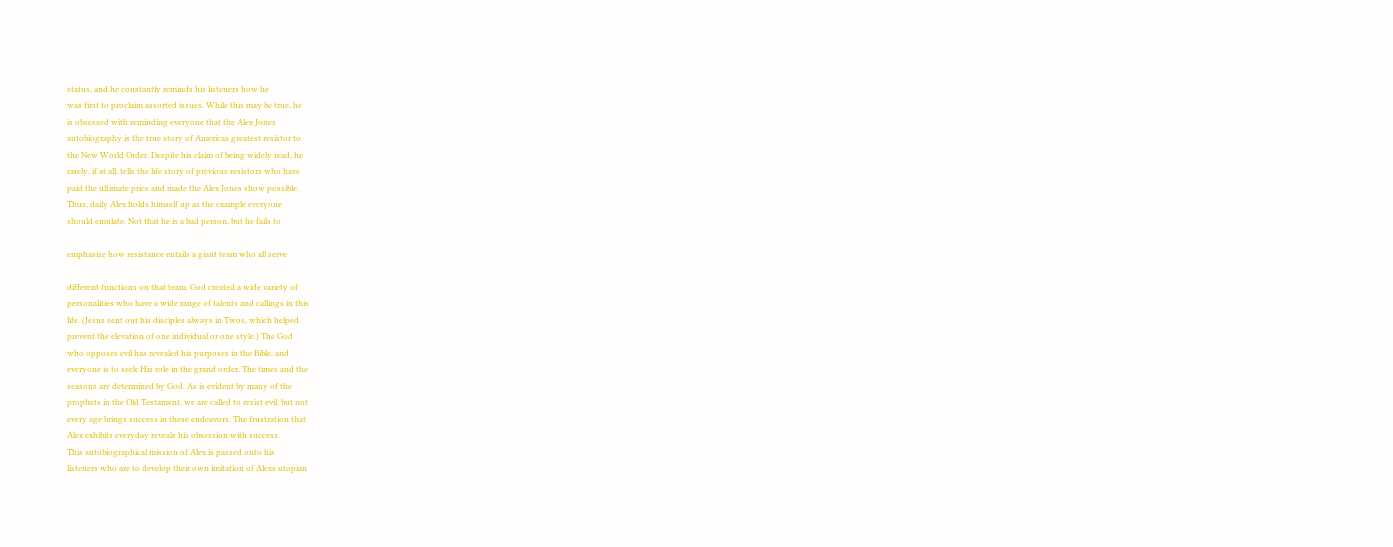status, and he constantly reminds his listeners how he
was first to proclaim assorted issues. While this may be true, he
is obsessed with reminding everyone that the Alex Jones
autobiography is the true story of Americas greatest resistor to
the New World Order. Despite his claim of being widely read, he
rarely, if at all, tells the life story of previous resistors who have
paid the ultimate price and made the Alex Jones show possible.
Thus, daily Alex holds himself up as the example everyone
should emulate. Not that he is a bad person, but he fails to

emphasize how resistance entails a giant team who all serve

different functions on that team. God created a wide variety of
personalities who have a wide range of talents and callings in this
life. (Jesus sent out his disciples always in Twos, which helped
prevent the elevation of one individual or one style.) The God
who opposes evil has revealed his purposes in the Bible, and
everyone is to seek His role in the grand order. The times and the
seasons are determined by God. As is evident by many of the
prophets in the Old Testament, we are called to resist evil, but not
every age brings success in these endeavors. The frustration that
Alex exhibits everyday reveals his obsession with success.
This autobiographical mission of Alex is passed onto his
listeners who are to develop their own imitation of Alexs utopian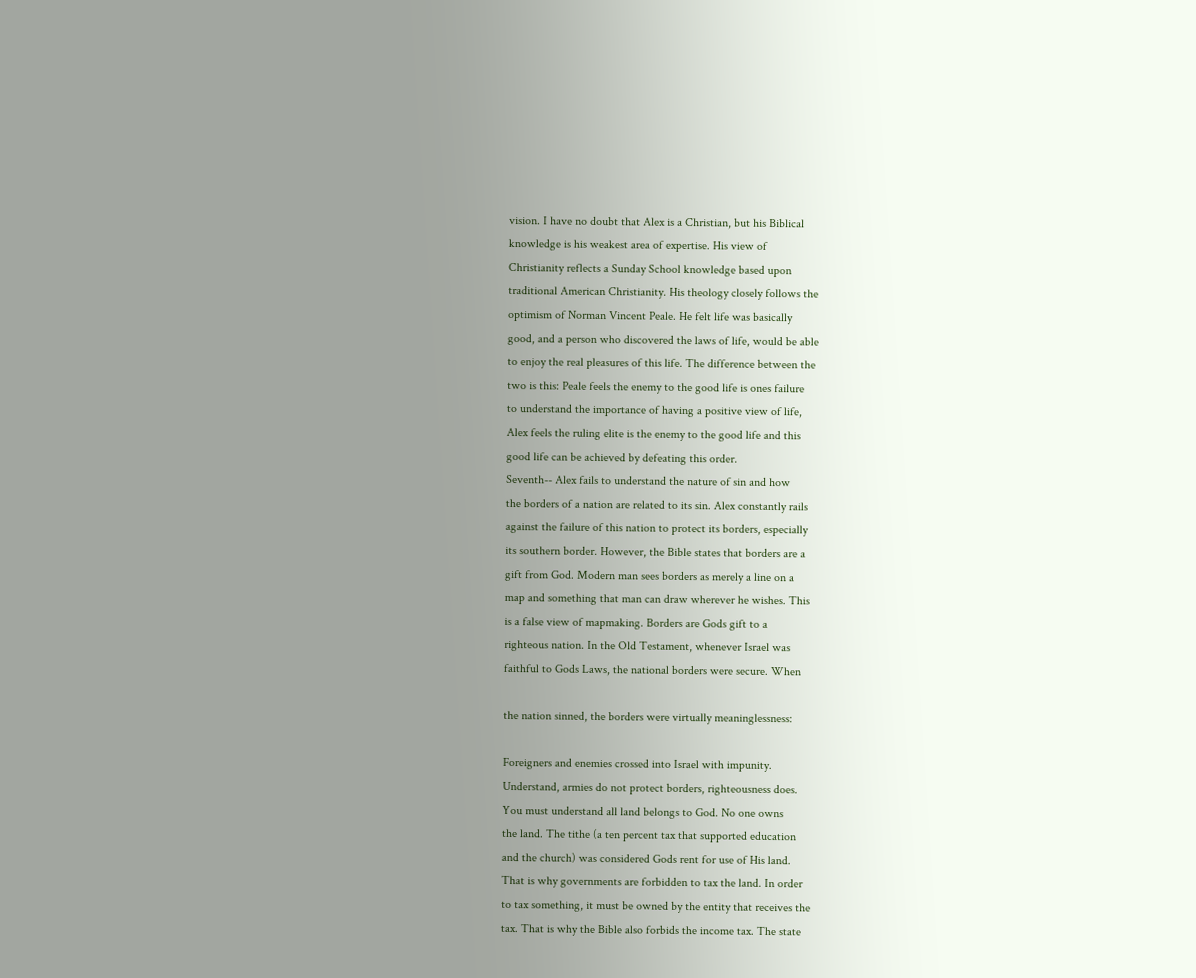vision. I have no doubt that Alex is a Christian, but his Biblical
knowledge is his weakest area of expertise. His view of
Christianity reflects a Sunday School knowledge based upon
traditional American Christianity. His theology closely follows the
optimism of Norman Vincent Peale. He felt life was basically
good, and a person who discovered the laws of life, would be able
to enjoy the real pleasures of this life. The difference between the
two is this: Peale feels the enemy to the good life is ones failure
to understand the importance of having a positive view of life,
Alex feels the ruling elite is the enemy to the good life and this
good life can be achieved by defeating this order.
Seventh-- Alex fails to understand the nature of sin and how
the borders of a nation are related to its sin. Alex constantly rails
against the failure of this nation to protect its borders, especially
its southern border. However, the Bible states that borders are a
gift from God. Modern man sees borders as merely a line on a
map and something that man can draw wherever he wishes. This
is a false view of mapmaking. Borders are Gods gift to a
righteous nation. In the Old Testament, whenever Israel was
faithful to Gods Laws, the national borders were secure. When

the nation sinned, the borders were virtually meaninglessness:

Foreigners and enemies crossed into Israel with impunity.
Understand, armies do not protect borders, righteousness does.
You must understand all land belongs to God. No one owns
the land. The tithe (a ten percent tax that supported education
and the church) was considered Gods rent for use of His land.
That is why governments are forbidden to tax the land. In order
to tax something, it must be owned by the entity that receives the
tax. That is why the Bible also forbids the income tax. The state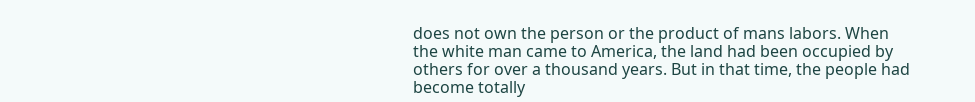does not own the person or the product of mans labors. When
the white man came to America, the land had been occupied by
others for over a thousand years. But in that time, the people had
become totally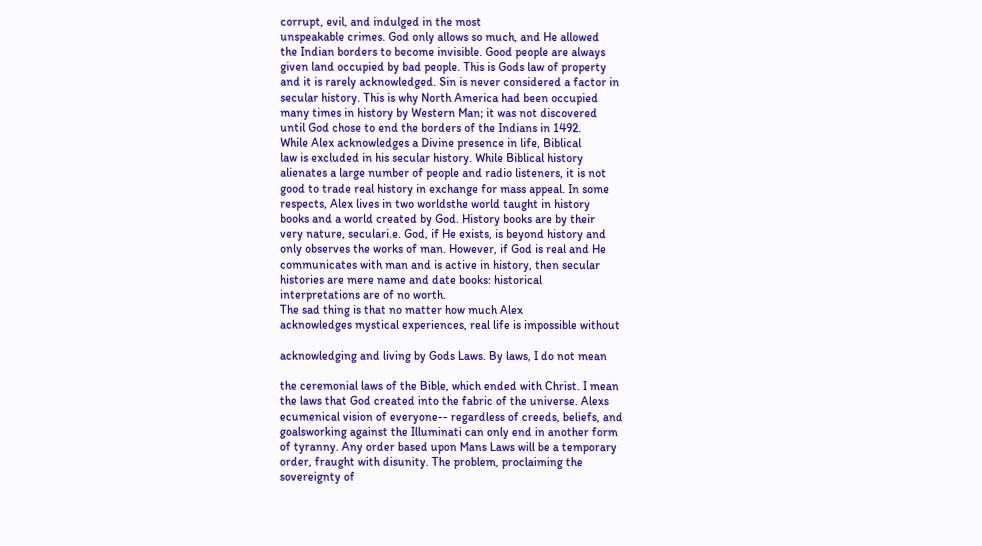corrupt, evil, and indulged in the most
unspeakable crimes. God only allows so much, and He allowed
the Indian borders to become invisible. Good people are always
given land occupied by bad people. This is Gods law of property
and it is rarely acknowledged. Sin is never considered a factor in
secular history. This is why North America had been occupied
many times in history by Western Man; it was not discovered
until God chose to end the borders of the Indians in 1492.
While Alex acknowledges a Divine presence in life, Biblical
law is excluded in his secular history. While Biblical history
alienates a large number of people and radio listeners, it is not
good to trade real history in exchange for mass appeal. In some
respects, Alex lives in two worldsthe world taught in history
books and a world created by God. History books are by their
very nature, seculari.e. God, if He exists, is beyond history and
only observes the works of man. However, if God is real and He
communicates with man and is active in history, then secular
histories are mere name and date books: historical
interpretations are of no worth.
The sad thing is that no matter how much Alex
acknowledges mystical experiences, real life is impossible without

acknowledging and living by Gods Laws. By laws, I do not mean

the ceremonial laws of the Bible, which ended with Christ. I mean
the laws that God created into the fabric of the universe. Alexs
ecumenical vision of everyone-- regardless of creeds, beliefs, and
goalsworking against the Illuminati can only end in another form
of tyranny. Any order based upon Mans Laws will be a temporary
order, fraught with disunity. The problem, proclaiming the
sovereignty of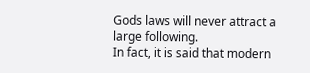Gods laws will never attract a large following.
In fact, it is said that modern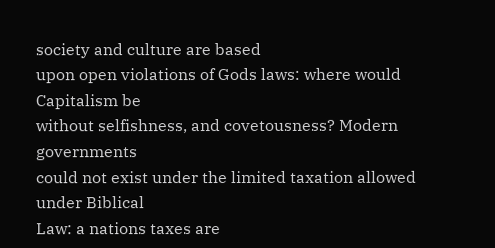society and culture are based
upon open violations of Gods laws: where would Capitalism be
without selfishness, and covetousness? Modern governments
could not exist under the limited taxation allowed under Biblical
Law: a nations taxes are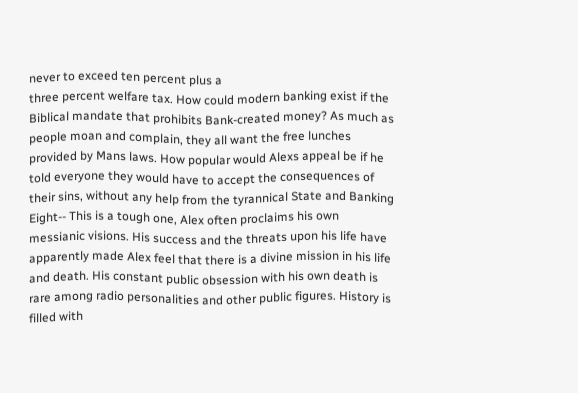never to exceed ten percent plus a
three percent welfare tax. How could modern banking exist if the
Biblical mandate that prohibits Bank-created money? As much as
people moan and complain, they all want the free lunches
provided by Mans laws. How popular would Alexs appeal be if he
told everyone they would have to accept the consequences of
their sins, without any help from the tyrannical State and Banking
Eight-- This is a tough one, Alex often proclaims his own
messianic visions. His success and the threats upon his life have
apparently made Alex feel that there is a divine mission in his life
and death. His constant public obsession with his own death is
rare among radio personalities and other public figures. History is
filled with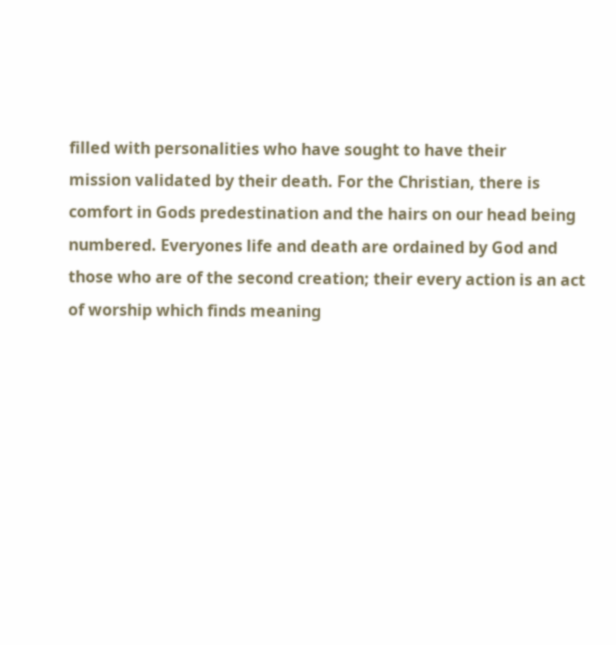filled with personalities who have sought to have their
mission validated by their death. For the Christian, there is
comfort in Gods predestination and the hairs on our head being
numbered. Everyones life and death are ordained by God and
those who are of the second creation; their every action is an act
of worship which finds meaning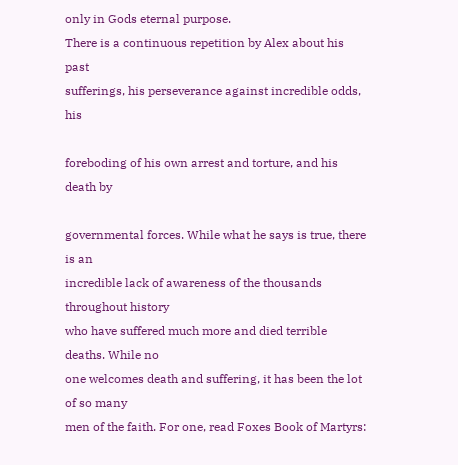only in Gods eternal purpose.
There is a continuous repetition by Alex about his past
sufferings, his perseverance against incredible odds, his

foreboding of his own arrest and torture, and his death by

governmental forces. While what he says is true, there is an
incredible lack of awareness of the thousands throughout history
who have suffered much more and died terrible deaths. While no
one welcomes death and suffering, it has been the lot of so many
men of the faith. For one, read Foxes Book of Martyrs: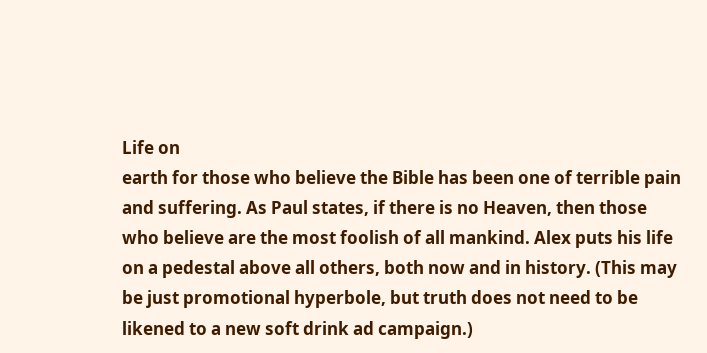Life on
earth for those who believe the Bible has been one of terrible pain
and suffering. As Paul states, if there is no Heaven, then those
who believe are the most foolish of all mankind. Alex puts his life
on a pedestal above all others, both now and in history. (This may
be just promotional hyperbole, but truth does not need to be
likened to a new soft drink ad campaign.)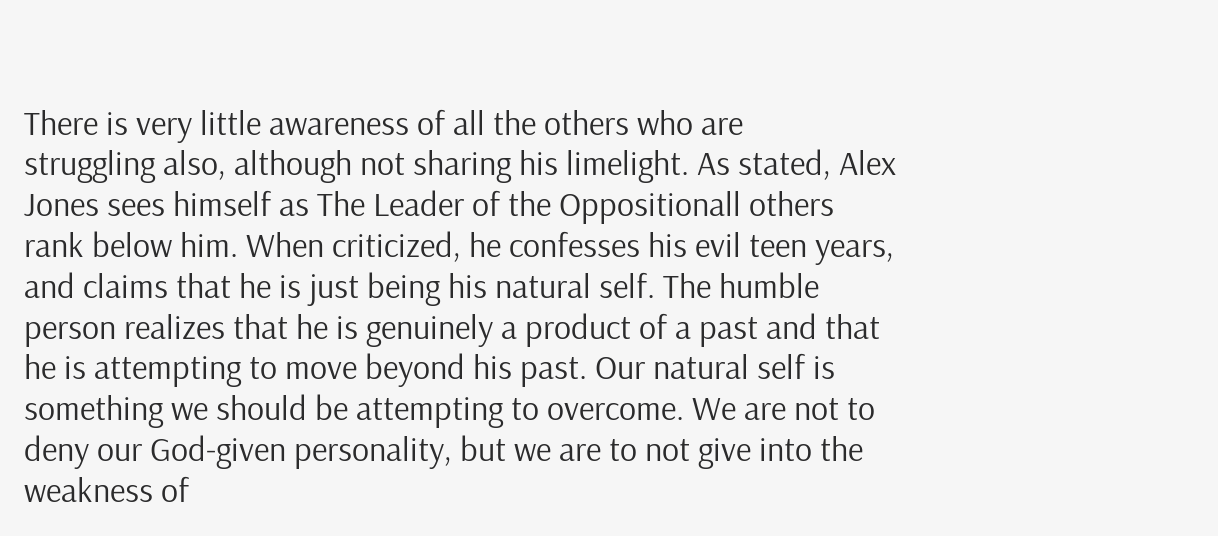There is very little awareness of all the others who are
struggling also, although not sharing his limelight. As stated, Alex
Jones sees himself as The Leader of the Oppositionall others
rank below him. When criticized, he confesses his evil teen years,
and claims that he is just being his natural self. The humble
person realizes that he is genuinely a product of a past and that
he is attempting to move beyond his past. Our natural self is
something we should be attempting to overcome. We are not to
deny our God-given personality, but we are to not give into the
weakness of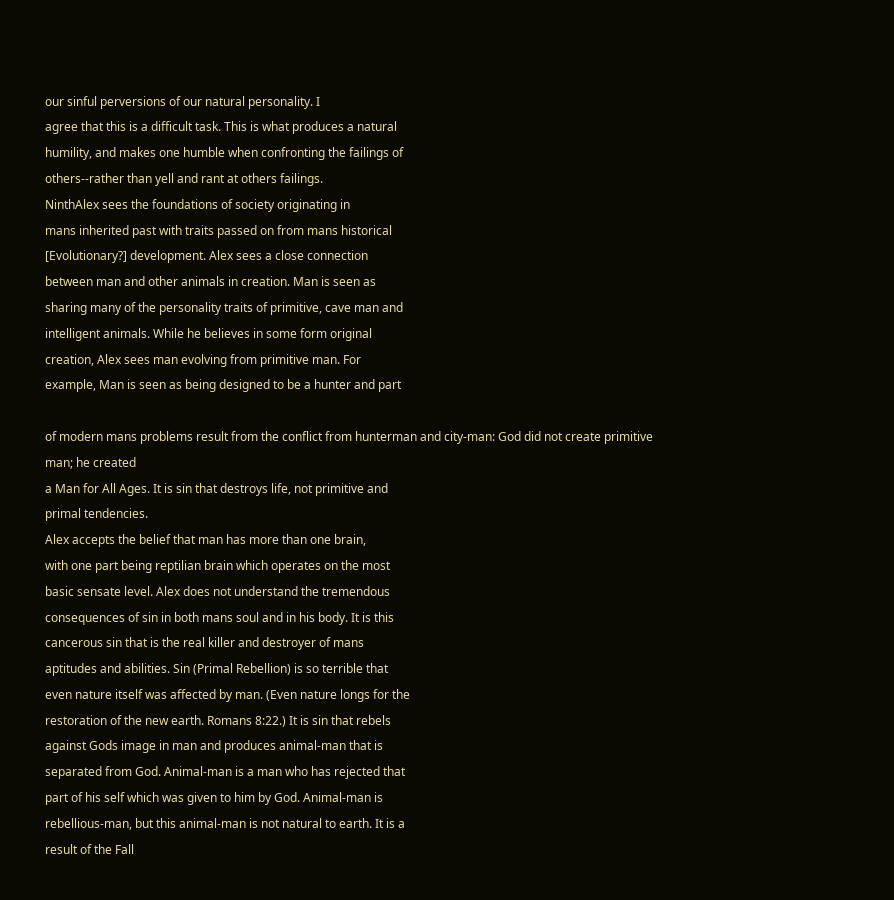our sinful perversions of our natural personality. I
agree that this is a difficult task. This is what produces a natural
humility, and makes one humble when confronting the failings of
others--rather than yell and rant at others failings.
NinthAlex sees the foundations of society originating in
mans inherited past with traits passed on from mans historical
[Evolutionary?] development. Alex sees a close connection
between man and other animals in creation. Man is seen as
sharing many of the personality traits of primitive, cave man and
intelligent animals. While he believes in some form original
creation, Alex sees man evolving from primitive man. For
example, Man is seen as being designed to be a hunter and part

of modern mans problems result from the conflict from hunterman and city-man: God did not create primitive man; he created
a Man for All Ages. It is sin that destroys life, not primitive and
primal tendencies.
Alex accepts the belief that man has more than one brain,
with one part being reptilian brain which operates on the most
basic sensate level. Alex does not understand the tremendous
consequences of sin in both mans soul and in his body. It is this
cancerous sin that is the real killer and destroyer of mans
aptitudes and abilities. Sin (Primal Rebellion) is so terrible that
even nature itself was affected by man. (Even nature longs for the
restoration of the new earth. Romans 8:22.) It is sin that rebels
against Gods image in man and produces animal-man that is
separated from God. Animal-man is a man who has rejected that
part of his self which was given to him by God. Animal-man is
rebellious-man, but this animal-man is not natural to earth. It is a
result of the Fall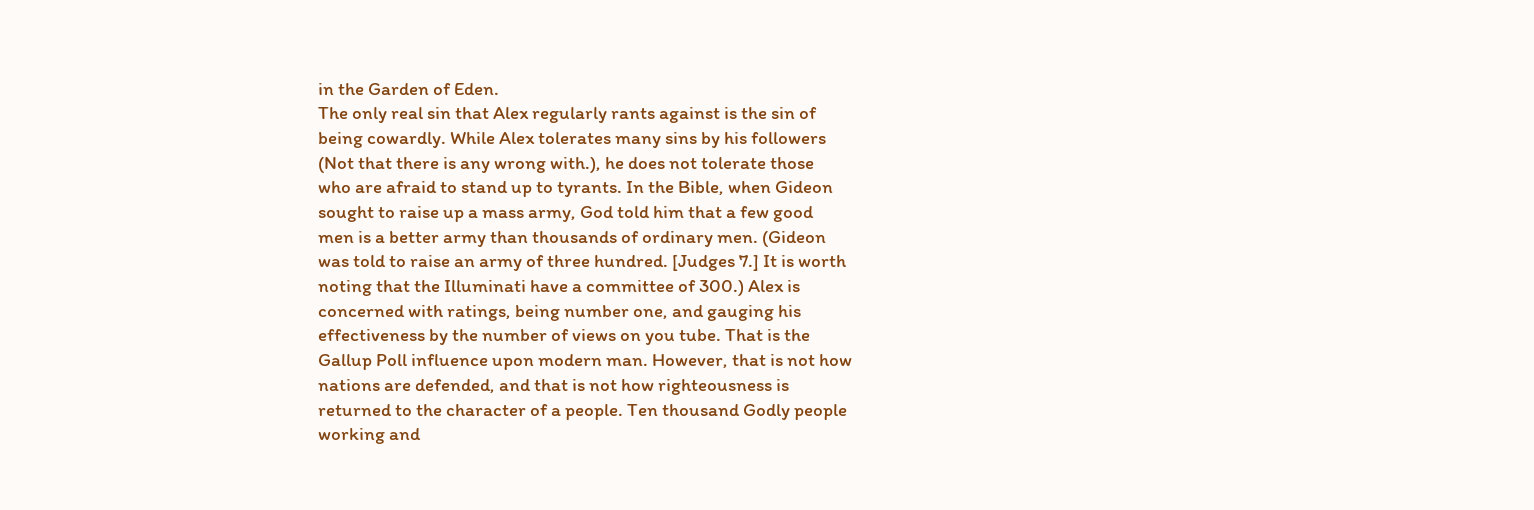in the Garden of Eden.
The only real sin that Alex regularly rants against is the sin of
being cowardly. While Alex tolerates many sins by his followers
(Not that there is any wrong with.), he does not tolerate those
who are afraid to stand up to tyrants. In the Bible, when Gideon
sought to raise up a mass army, God told him that a few good
men is a better army than thousands of ordinary men. (Gideon
was told to raise an army of three hundred. [Judges 7.] It is worth
noting that the Illuminati have a committee of 300.) Alex is
concerned with ratings, being number one, and gauging his
effectiveness by the number of views on you tube. That is the
Gallup Poll influence upon modern man. However, that is not how
nations are defended, and that is not how righteousness is
returned to the character of a people. Ten thousand Godly people
working and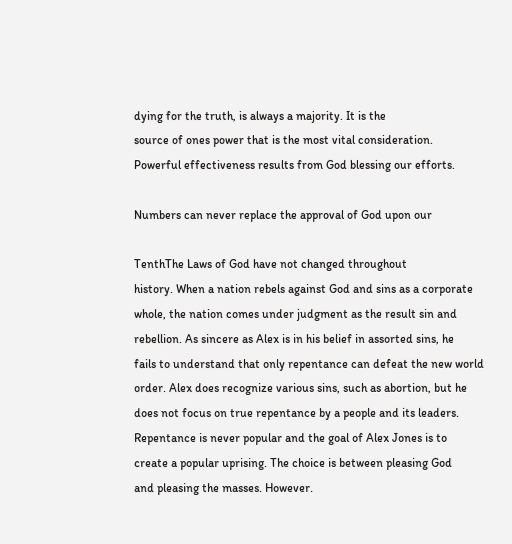dying for the truth, is always a majority. It is the
source of ones power that is the most vital consideration.
Powerful effectiveness results from God blessing our efforts.

Numbers can never replace the approval of God upon our

TenthThe Laws of God have not changed throughout
history. When a nation rebels against God and sins as a corporate
whole, the nation comes under judgment as the result sin and
rebellion. As sincere as Alex is in his belief in assorted sins, he
fails to understand that only repentance can defeat the new world
order. Alex does recognize various sins, such as abortion, but he
does not focus on true repentance by a people and its leaders.
Repentance is never popular and the goal of Alex Jones is to
create a popular uprising. The choice is between pleasing God
and pleasing the masses. However.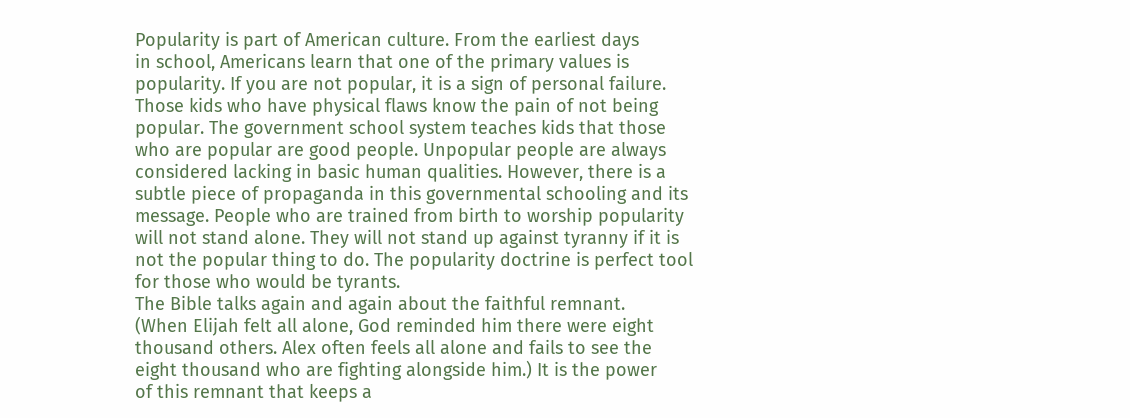Popularity is part of American culture. From the earliest days
in school, Americans learn that one of the primary values is
popularity. If you are not popular, it is a sign of personal failure.
Those kids who have physical flaws know the pain of not being
popular. The government school system teaches kids that those
who are popular are good people. Unpopular people are always
considered lacking in basic human qualities. However, there is a
subtle piece of propaganda in this governmental schooling and its
message. People who are trained from birth to worship popularity
will not stand alone. They will not stand up against tyranny if it is
not the popular thing to do. The popularity doctrine is perfect tool
for those who would be tyrants.
The Bible talks again and again about the faithful remnant.
(When Elijah felt all alone, God reminded him there were eight
thousand others. Alex often feels all alone and fails to see the
eight thousand who are fighting alongside him.) It is the power
of this remnant that keeps a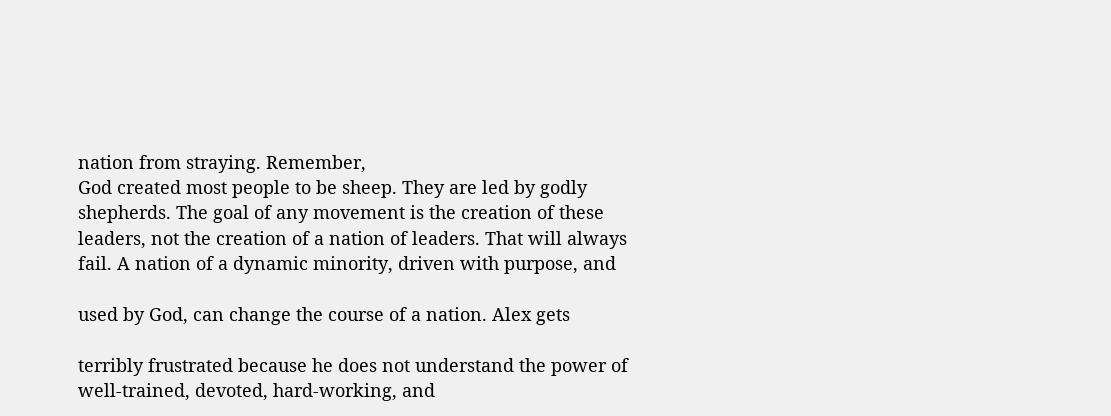nation from straying. Remember,
God created most people to be sheep. They are led by godly
shepherds. The goal of any movement is the creation of these
leaders, not the creation of a nation of leaders. That will always
fail. A nation of a dynamic minority, driven with purpose, and

used by God, can change the course of a nation. Alex gets

terribly frustrated because he does not understand the power of
well-trained, devoted, hard-working, and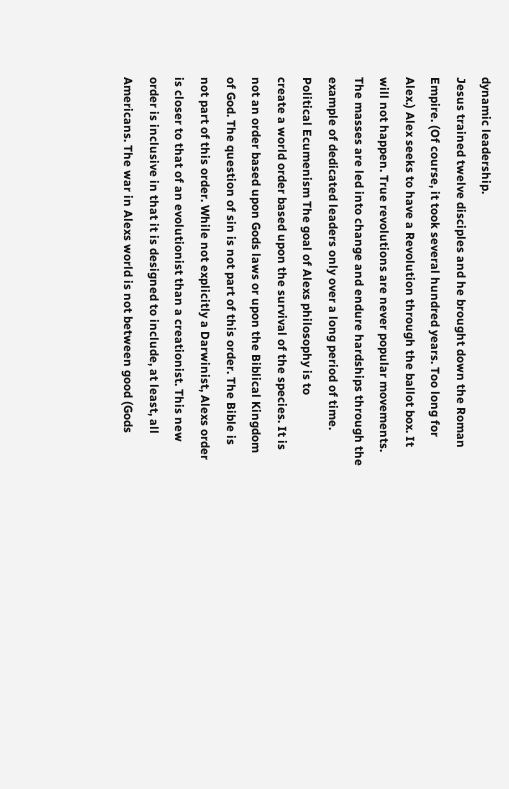dynamic leadership.
Jesus trained twelve disciples and he brought down the Roman
Empire. (Of course, it took several hundred years. Too long for
Alex.) Alex seeks to have a Revolution through the ballot box. It
will not happen. True revolutions are never popular movements.
The masses are led into change and endure hardships through the
example of dedicated leaders only over a long period of time.
Political Ecumenism The goal of Alexs philosophy is to
create a world order based upon the survival of the species. It is
not an order based upon Gods laws or upon the Biblical Kingdom
of God. The question of sin is not part of this order. The Bible is
not part of this order. While not explicitly a Darwinist, Alexs order
is closer to that of an evolutionist than a creationist. This new
order is inclusive in that it is designed to include, at least, all
Americans. The war in Alexs world is not between good (Gods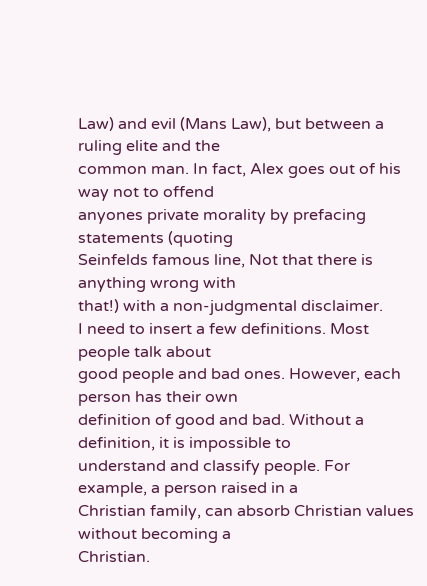Law) and evil (Mans Law), but between a ruling elite and the
common man. In fact, Alex goes out of his way not to offend
anyones private morality by prefacing statements (quoting
Seinfelds famous line, Not that there is anything wrong with
that!) with a non-judgmental disclaimer.
I need to insert a few definitions. Most people talk about
good people and bad ones. However, each person has their own
definition of good and bad. Without a definition, it is impossible to
understand and classify people. For example, a person raised in a
Christian family, can absorb Christian values without becoming a
Christian.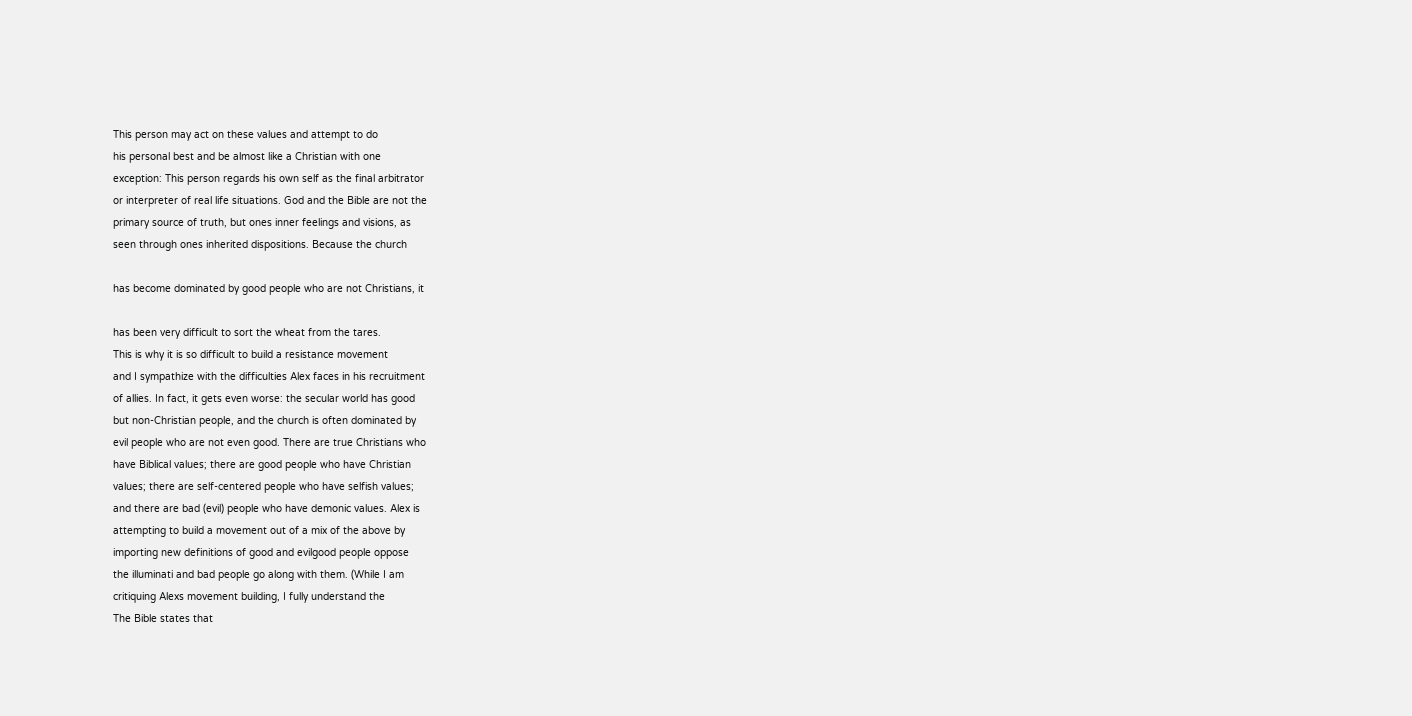This person may act on these values and attempt to do
his personal best and be almost like a Christian with one
exception: This person regards his own self as the final arbitrator
or interpreter of real life situations. God and the Bible are not the
primary source of truth, but ones inner feelings and visions, as
seen through ones inherited dispositions. Because the church

has become dominated by good people who are not Christians, it

has been very difficult to sort the wheat from the tares.
This is why it is so difficult to build a resistance movement
and I sympathize with the difficulties Alex faces in his recruitment
of allies. In fact, it gets even worse: the secular world has good
but non-Christian people, and the church is often dominated by
evil people who are not even good. There are true Christians who
have Biblical values; there are good people who have Christian
values; there are self-centered people who have selfish values;
and there are bad (evil) people who have demonic values. Alex is
attempting to build a movement out of a mix of the above by
importing new definitions of good and evilgood people oppose
the illuminati and bad people go along with them. (While I am
critiquing Alexs movement building, I fully understand the
The Bible states that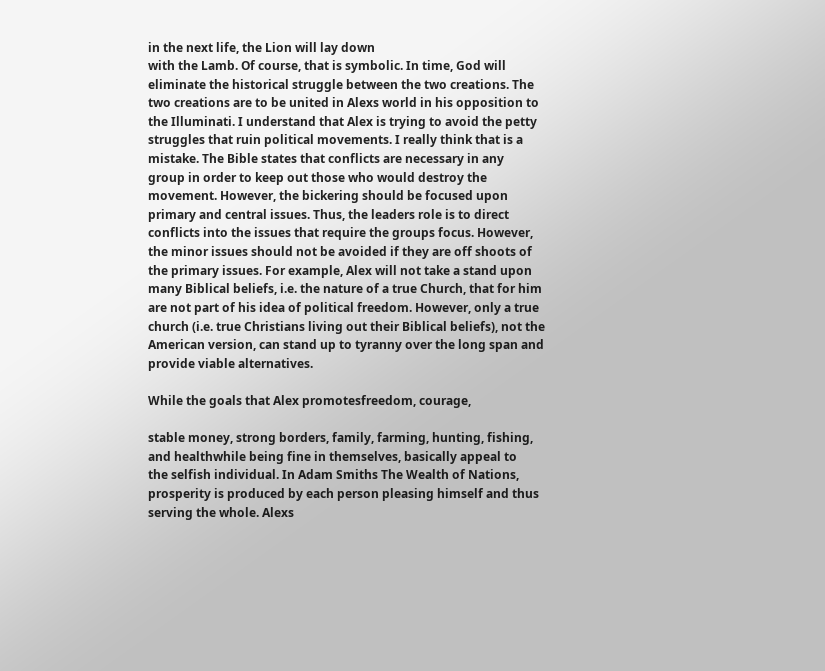in the next life, the Lion will lay down
with the Lamb. Of course, that is symbolic. In time, God will
eliminate the historical struggle between the two creations. The
two creations are to be united in Alexs world in his opposition to
the Illuminati. I understand that Alex is trying to avoid the petty
struggles that ruin political movements. I really think that is a
mistake. The Bible states that conflicts are necessary in any
group in order to keep out those who would destroy the
movement. However, the bickering should be focused upon
primary and central issues. Thus, the leaders role is to direct
conflicts into the issues that require the groups focus. However,
the minor issues should not be avoided if they are off shoots of
the primary issues. For example, Alex will not take a stand upon
many Biblical beliefs, i.e. the nature of a true Church, that for him
are not part of his idea of political freedom. However, only a true
church (i.e. true Christians living out their Biblical beliefs), not the
American version, can stand up to tyranny over the long span and
provide viable alternatives.

While the goals that Alex promotesfreedom, courage,

stable money, strong borders, family, farming, hunting, fishing,
and healthwhile being fine in themselves, basically appeal to
the selfish individual. In Adam Smiths The Wealth of Nations,
prosperity is produced by each person pleasing himself and thus
serving the whole. Alexs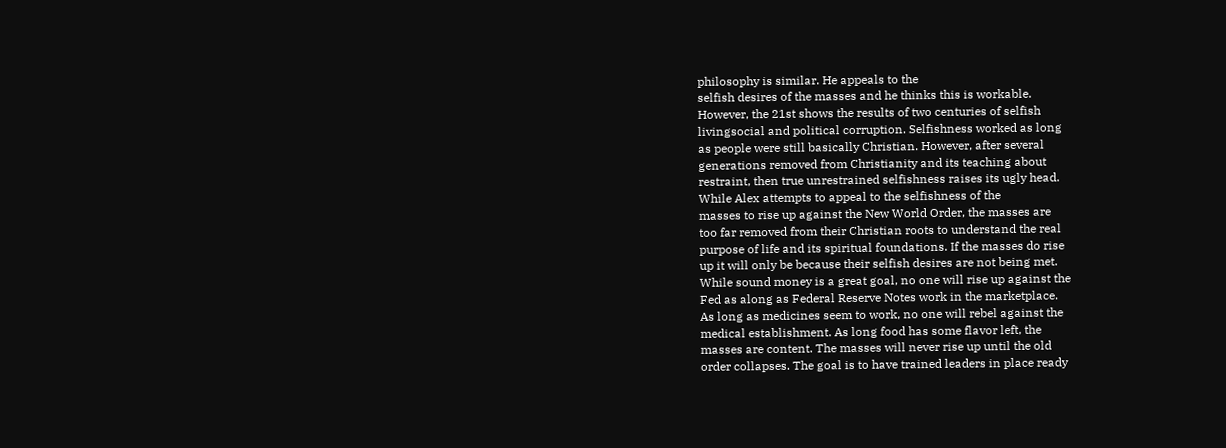philosophy is similar. He appeals to the
selfish desires of the masses and he thinks this is workable.
However, the 21st shows the results of two centuries of selfish
livingsocial and political corruption. Selfishness worked as long
as people were still basically Christian. However, after several
generations removed from Christianity and its teaching about
restraint, then true unrestrained selfishness raises its ugly head.
While Alex attempts to appeal to the selfishness of the
masses to rise up against the New World Order, the masses are
too far removed from their Christian roots to understand the real
purpose of life and its spiritual foundations. If the masses do rise
up it will only be because their selfish desires are not being met.
While sound money is a great goal, no one will rise up against the
Fed as along as Federal Reserve Notes work in the marketplace.
As long as medicines seem to work, no one will rebel against the
medical establishment. As long food has some flavor left, the
masses are content. The masses will never rise up until the old
order collapses. The goal is to have trained leaders in place ready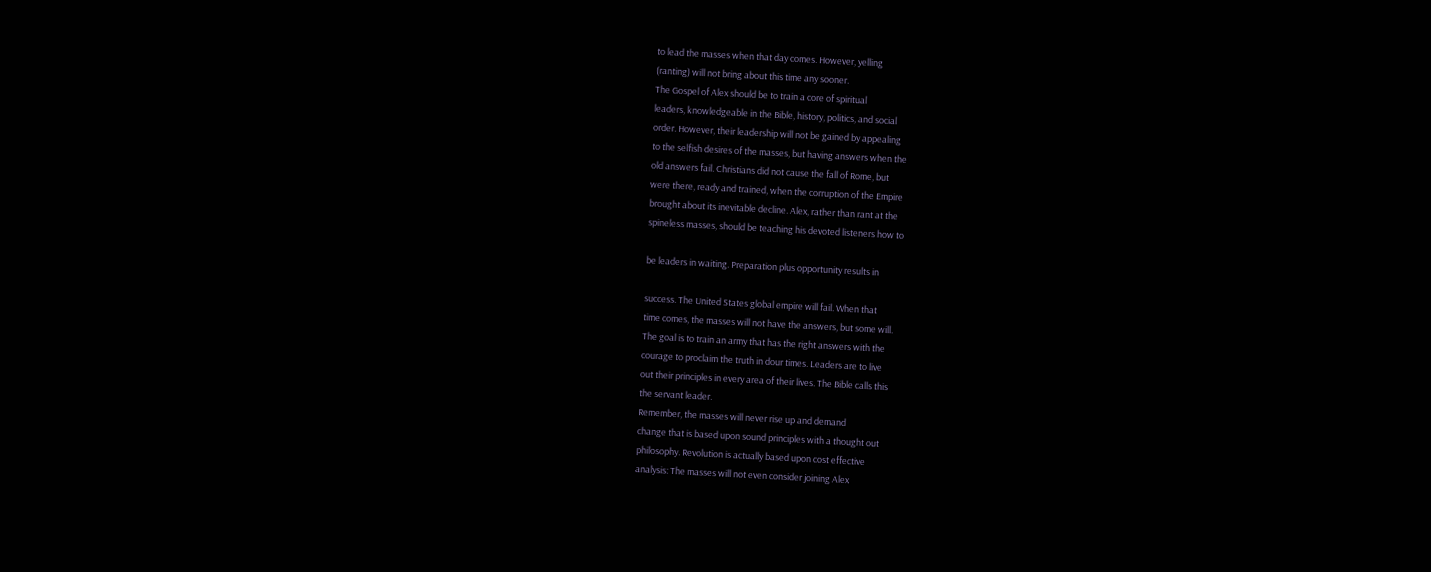to lead the masses when that day comes. However, yelling
(ranting) will not bring about this time any sooner.
The Gospel of Alex should be to train a core of spiritual
leaders, knowledgeable in the Bible, history, politics, and social
order. However, their leadership will not be gained by appealing
to the selfish desires of the masses, but having answers when the
old answers fail. Christians did not cause the fall of Rome, but
were there, ready and trained, when the corruption of the Empire
brought about its inevitable decline. Alex, rather than rant at the
spineless masses, should be teaching his devoted listeners how to

be leaders in waiting. Preparation plus opportunity results in

success. The United States global empire will fail. When that
time comes, the masses will not have the answers, but some will.
The goal is to train an army that has the right answers with the
courage to proclaim the truth in dour times. Leaders are to live
out their principles in every area of their lives. The Bible calls this
the servant leader.
Remember, the masses will never rise up and demand
change that is based upon sound principles with a thought out
philosophy. Revolution is actually based upon cost effective
analysis: The masses will not even consider joining Alex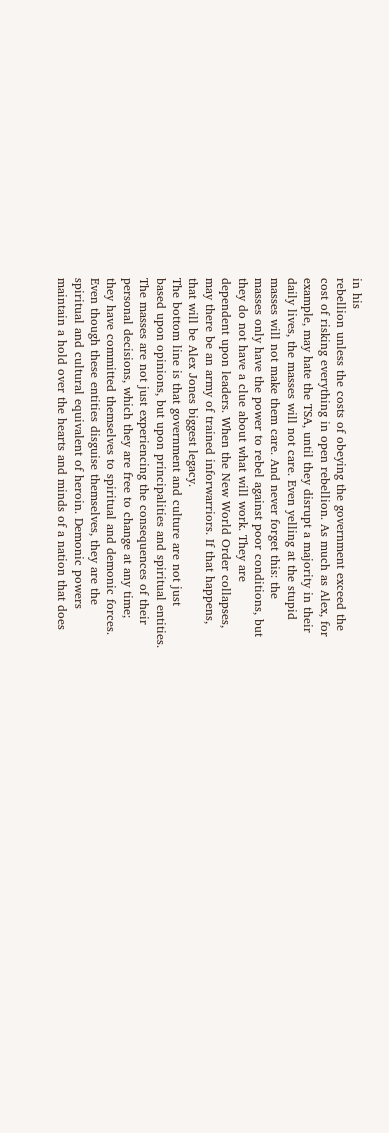in his
rebellion unless the costs of obeying the government exceed the
cost of risking everything in open rebellion. As much as Alex, for
example, may hate the TSA, until they disrupt a majority in their
daily lives, the masses will not care. Even yelling at the stupid
masses will not make them care. And never forget this: the
masses only have the power to rebel against poor conditions, but
they do not have a clue about what will work. They are
dependent upon leaders. When the New World Order collapses,
may there be an army of trained inforwarriors. If that happens,
that will be Alex Jones biggest legacy.
The bottom line is that government and culture are not just
based upon opinions, but upon principalities and spiritual entities.
The masses are not just experiencing the consequences of their
personal decisions, which they are free to change at any time;
they have committed themselves to spiritual and demonic forces.
Even though these entities disguise themselves, they are the
spiritual and cultural equivalent of heroin. Demonic powers
maintain a hold over the hearts and minds of a nation that does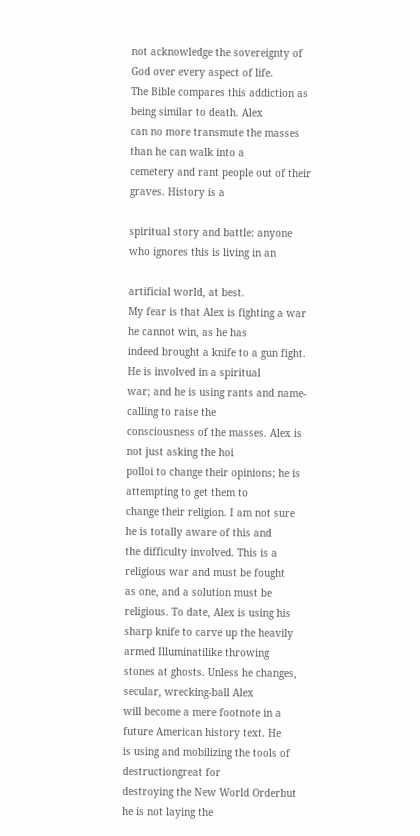not acknowledge the sovereignty of God over every aspect of life.
The Bible compares this addiction as being similar to death. Alex
can no more transmute the masses than he can walk into a
cemetery and rant people out of their graves. History is a

spiritual story and battle: anyone who ignores this is living in an

artificial world, at best.
My fear is that Alex is fighting a war he cannot win, as he has
indeed brought a knife to a gun fight. He is involved in a spiritual
war; and he is using rants and name-calling to raise the
consciousness of the masses. Alex is not just asking the hoi
polloi to change their opinions; he is attempting to get them to
change their religion. I am not sure he is totally aware of this and
the difficulty involved. This is a religious war and must be fought
as one, and a solution must be religious. To date, Alex is using his
sharp knife to carve up the heavily armed Illuminatilike throwing
stones at ghosts. Unless he changes, secular, wrecking-ball Alex
will become a mere footnote in a future American history text. He
is using and mobilizing the tools of destructiongreat for
destroying the New World Orderbut he is not laying the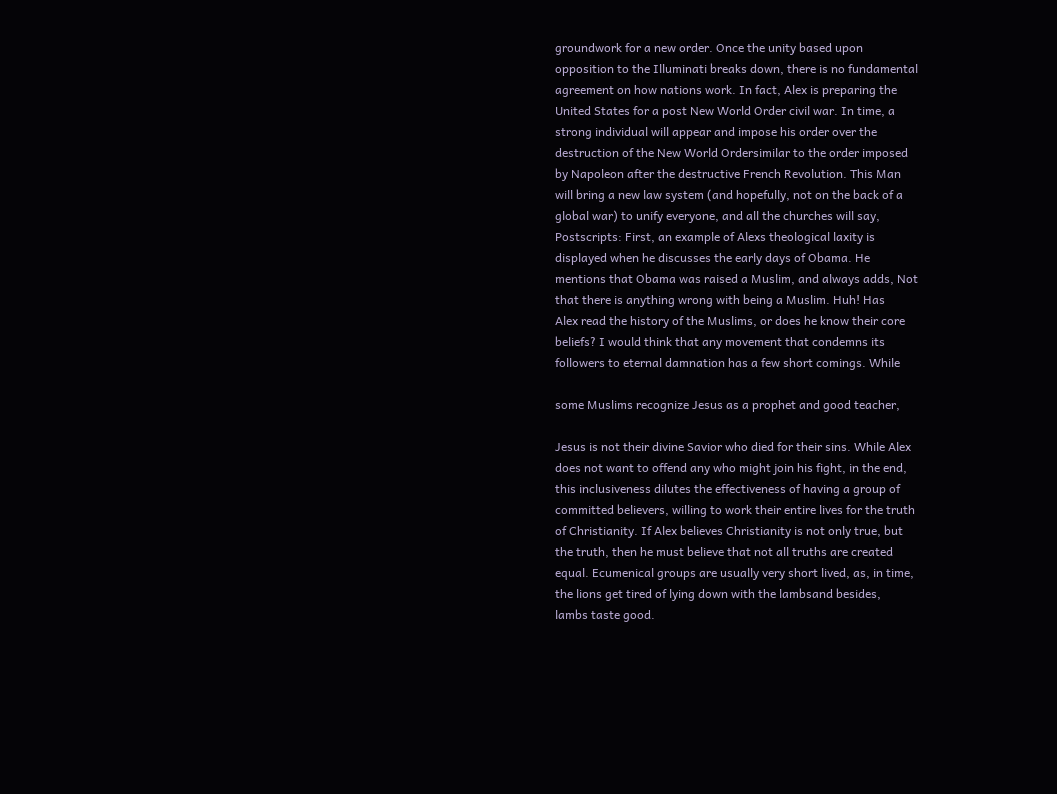groundwork for a new order. Once the unity based upon
opposition to the Illuminati breaks down, there is no fundamental
agreement on how nations work. In fact, Alex is preparing the
United States for a post New World Order civil war. In time, a
strong individual will appear and impose his order over the
destruction of the New World Ordersimilar to the order imposed
by Napoleon after the destructive French Revolution. This Man
will bring a new law system (and hopefully, not on the back of a
global war) to unify everyone, and all the churches will say,
Postscripts: First, an example of Alexs theological laxity is
displayed when he discusses the early days of Obama. He
mentions that Obama was raised a Muslim, and always adds, Not
that there is anything wrong with being a Muslim. Huh! Has
Alex read the history of the Muslims, or does he know their core
beliefs? I would think that any movement that condemns its
followers to eternal damnation has a few short comings. While

some Muslims recognize Jesus as a prophet and good teacher,

Jesus is not their divine Savior who died for their sins. While Alex
does not want to offend any who might join his fight, in the end,
this inclusiveness dilutes the effectiveness of having a group of
committed believers, willing to work their entire lives for the truth
of Christianity. If Alex believes Christianity is not only true, but
the truth, then he must believe that not all truths are created
equal. Ecumenical groups are usually very short lived, as, in time,
the lions get tired of lying down with the lambsand besides,
lambs taste good.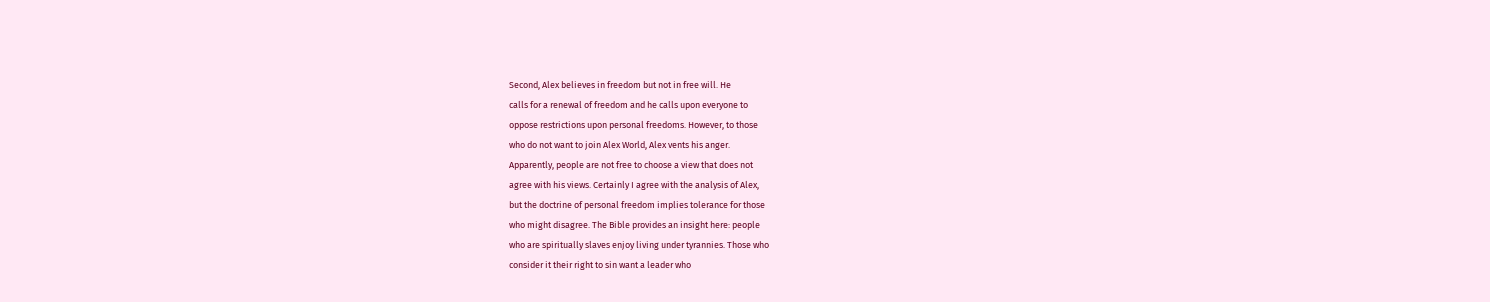Second, Alex believes in freedom but not in free will. He
calls for a renewal of freedom and he calls upon everyone to
oppose restrictions upon personal freedoms. However, to those
who do not want to join Alex World, Alex vents his anger.
Apparently, people are not free to choose a view that does not
agree with his views. Certainly I agree with the analysis of Alex,
but the doctrine of personal freedom implies tolerance for those
who might disagree. The Bible provides an insight here: people
who are spiritually slaves enjoy living under tyrannies. Those who
consider it their right to sin want a leader who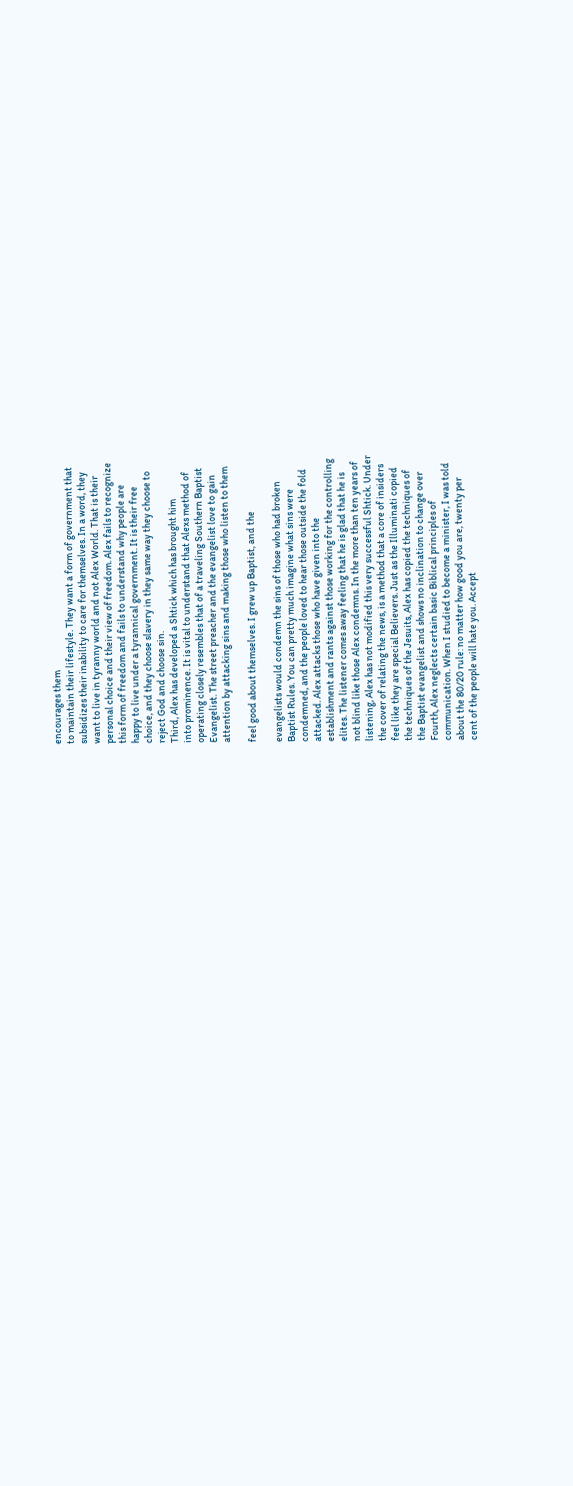encourages them
to maintain their lifestyle. They want a form of government that
subsidizes their inability to care for themselves. In a word, they
want to live in tyranny world and not Alex World. That is their
personal choice and their view of freedom. Alex fails to recognize
this form of freedom and fails to understand why people are
happy to live under a tyrannical government. It is their free
choice, and they choose slavery in they same way they choose to
reject God and choose sin.
Third, Alex has developed a Shtick which has brought him
into prominence. It is vital to understand that Alexs method of
operating closely resembles that of a traveling Southern Baptist
Evangelist. The street preacher and the evangelist love to gain
attention by attacking sins and making those who listen to them

feel good about themselves. I grew up Baptist, and the

evangelists would condemn the sins of those who had broken
Baptist Rules. You can pretty much imagine what sins were
condemned, and the people loved to hear those outside the fold
attacked. Alex attacks those who have given into the
establishment and rants against those working for the controlling
elites. The listener comes away feeling that he is glad that he is
not blind like those Alex condemns. In the more than ten years of
listening, Alex has not modified this very successful Shtick. Under
the cover of relating the news, is a method that a core of insiders
feel like they are special Believers. Just as the Illuminati copied
the techniques of the Jesuits, Alex has copied the techniques of
the Baptist evangelist and shows no inclination to change over
Fourth, Alex neglects certain basic Biblical principles of
communication. When I studied to become a minister, I was told
about the 80/20 rule: no matter how good you are, twenty per
cent of the people will hate you. Accept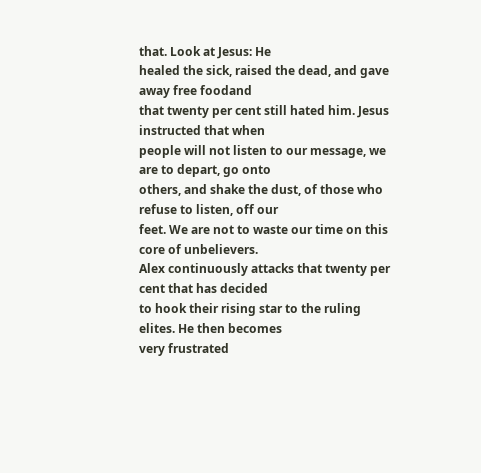that. Look at Jesus: He
healed the sick, raised the dead, and gave away free foodand
that twenty per cent still hated him. Jesus instructed that when
people will not listen to our message, we are to depart, go onto
others, and shake the dust, of those who refuse to listen, off our
feet. We are not to waste our time on this core of unbelievers.
Alex continuously attacks that twenty per cent that has decided
to hook their rising star to the ruling elites. He then becomes
very frustrated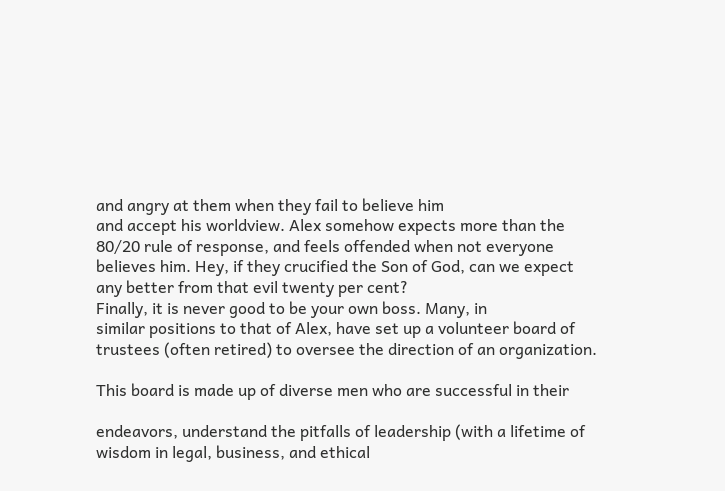and angry at them when they fail to believe him
and accept his worldview. Alex somehow expects more than the
80/20 rule of response, and feels offended when not everyone
believes him. Hey, if they crucified the Son of God, can we expect
any better from that evil twenty per cent?
Finally, it is never good to be your own boss. Many, in
similar positions to that of Alex, have set up a volunteer board of
trustees (often retired) to oversee the direction of an organization.

This board is made up of diverse men who are successful in their

endeavors, understand the pitfalls of leadership (with a lifetime of
wisdom in legal, business, and ethical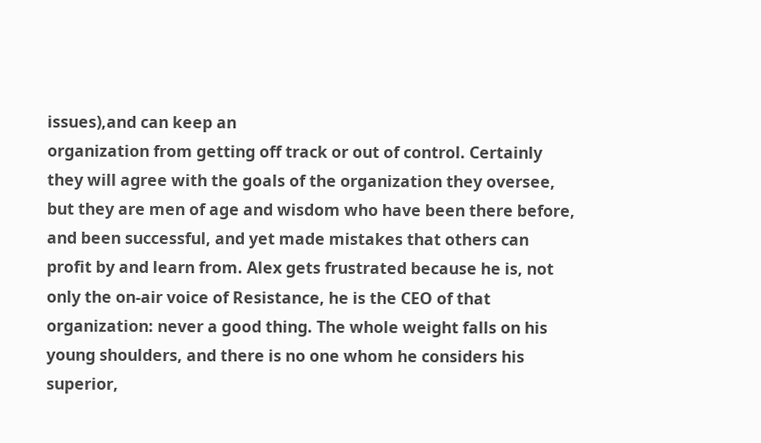issues),and can keep an
organization from getting off track or out of control. Certainly
they will agree with the goals of the organization they oversee,
but they are men of age and wisdom who have been there before,
and been successful, and yet made mistakes that others can
profit by and learn from. Alex gets frustrated because he is, not
only the on-air voice of Resistance, he is the CEO of that
organization: never a good thing. The whole weight falls on his
young shoulders, and there is no one whom he considers his
superior,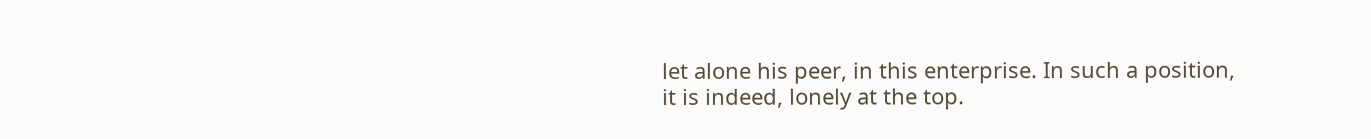let alone his peer, in this enterprise. In such a position,
it is indeed, lonely at the top.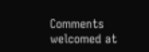Comments welcomed at